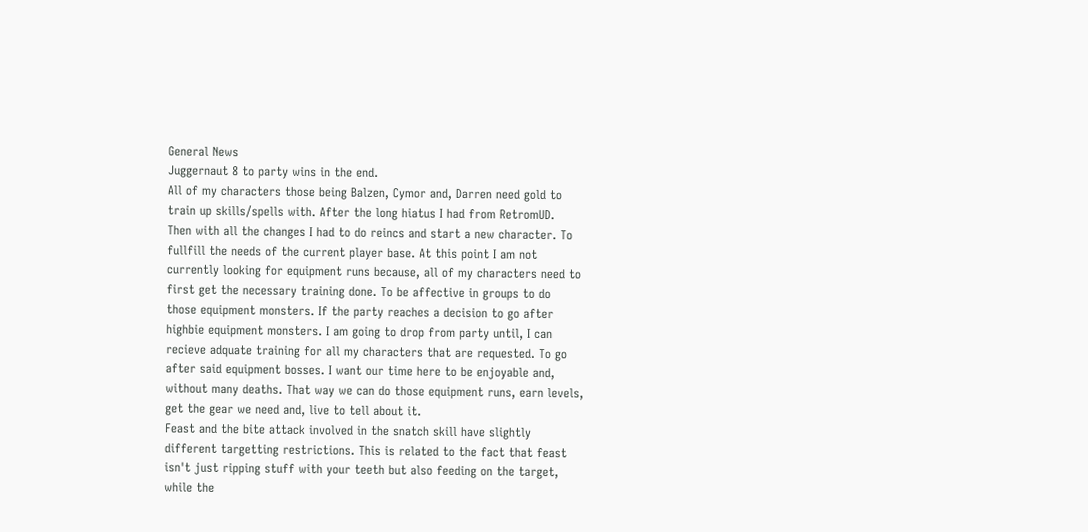General News
Juggernaut 8 to party wins in the end.
All of my characters those being Balzen, Cymor and, Darren need gold to
train up skills/spells with. After the long hiatus I had from RetromUD.
Then with all the changes I had to do reincs and start a new character. To
fullfill the needs of the current player base. At this point I am not
currently looking for equipment runs because, all of my characters need to
first get the necessary training done. To be affective in groups to do
those equipment monsters. If the party reaches a decision to go after
highbie equipment monsters. I am going to drop from party until, I can
recieve adquate training for all my characters that are requested. To go
after said equipment bosses. I want our time here to be enjoyable and,
without many deaths. That way we can do those equipment runs, earn levels,
get the gear we need and, live to tell about it.
Feast and the bite attack involved in the snatch skill have slightly
different targetting restrictions. This is related to the fact that feast
isn't just ripping stuff with your teeth but also feeding on the target,
while the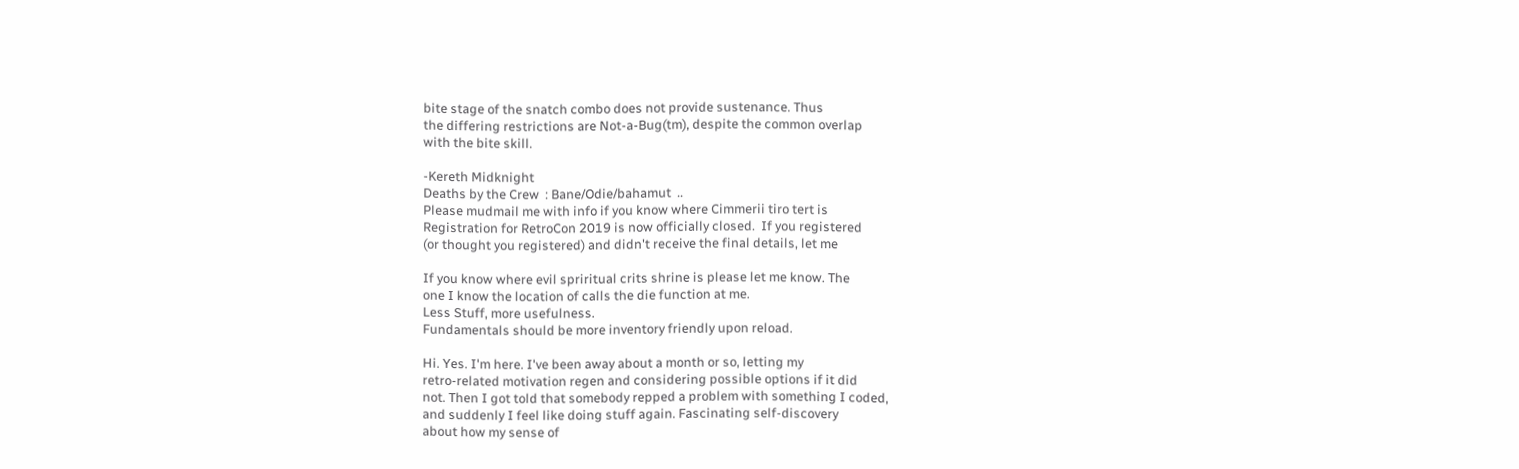bite stage of the snatch combo does not provide sustenance. Thus
the differing restrictions are Not-a-Bug(tm), despite the common overlap
with the bite skill.

-Kereth Midknight
Deaths by the Crew  : Bane/Odie/bahamut  ..
Please mudmail me with info if you know where Cimmerii tiro tert is
Registration for RetroCon 2019 is now officially closed.  If you registered
(or thought you registered) and didn't receive the final details, let me

If you know where evil spriritual crits shrine is please let me know. The
one I know the location of calls the die function at me.
Less Stuff, more usefulness.
Fundamentals should be more inventory friendly upon reload.

Hi. Yes. I'm here. I've been away about a month or so, letting my
retro-related motivation regen and considering possible options if it did
not. Then I got told that somebody repped a problem with something I coded,
and suddenly I feel like doing stuff again. Fascinating self-discovery
about how my sense of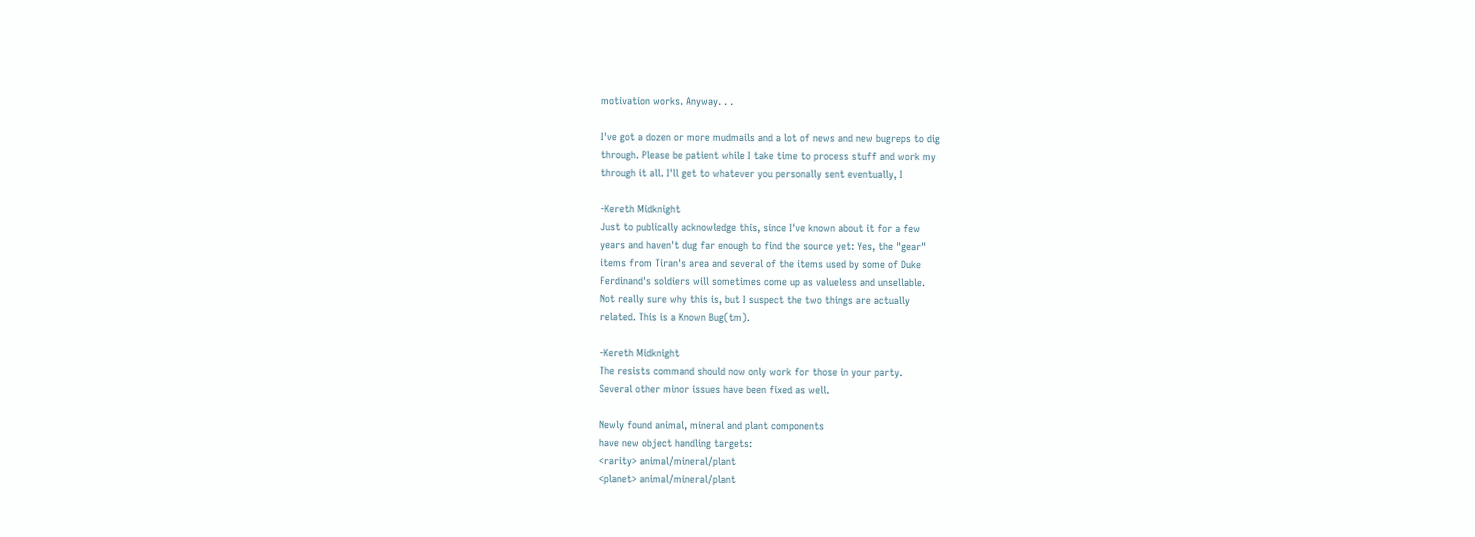motivation works. Anyway. . .

I've got a dozen or more mudmails and a lot of news and new bugreps to dig
through. Please be patient while I take time to process stuff and work my
through it all. I'll get to whatever you personally sent eventually, I

-Kereth Midknight
Just to publically acknowledge this, since I've known about it for a few
years and haven't dug far enough to find the source yet: Yes, the "gear"
items from Tiran's area and several of the items used by some of Duke
Ferdinand's soldiers will sometimes come up as valueless and unsellable.
Not really sure why this is, but I suspect the two things are actually
related. This is a Known Bug(tm).

-Kereth Midknight
The resists command should now only work for those in your party.
Several other minor issues have been fixed as well.

Newly found animal, mineral and plant components
have new object handling targets:
<rarity> animal/mineral/plant
<planet> animal/mineral/plant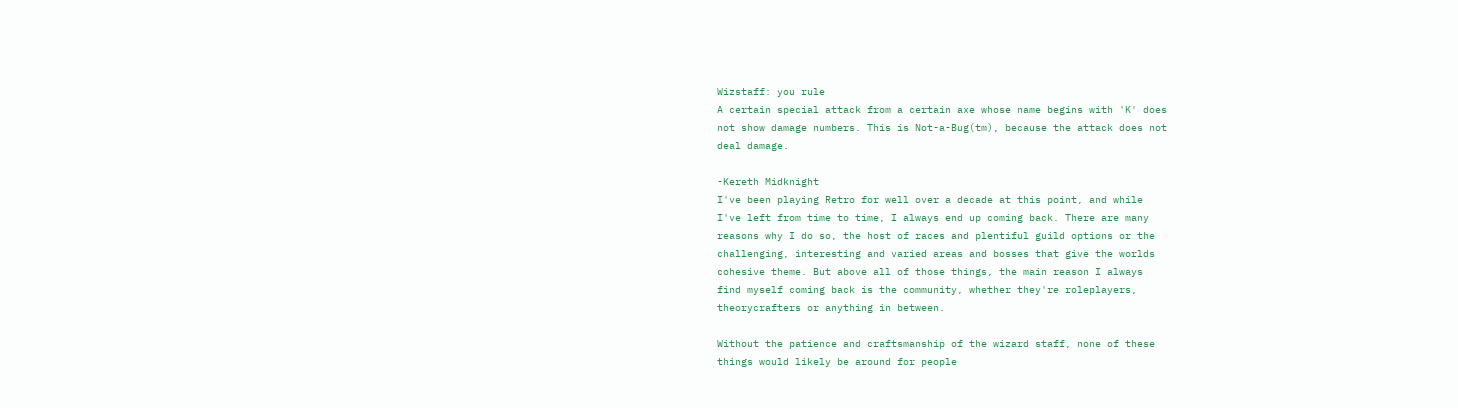Wizstaff: you rule
A certain special attack from a certain axe whose name begins with 'K' does
not show damage numbers. This is Not-a-Bug(tm), because the attack does not
deal damage.

-Kereth Midknight
I've been playing Retro for well over a decade at this point, and while
I've left from time to time, I always end up coming back. There are many
reasons why I do so, the host of races and plentiful guild options or the
challenging, interesting and varied areas and bosses that give the worlds
cohesive theme. But above all of those things, the main reason I always
find myself coming back is the community, whether they're roleplayers,
theorycrafters or anything in between.

Without the patience and craftsmanship of the wizard staff, none of these
things would likely be around for people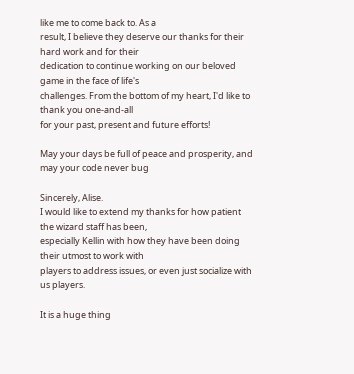like me to come back to. As a
result, I believe they deserve our thanks for their hard work and for their
dedication to continue working on our beloved game in the face of life's
challenges. From the bottom of my heart, I'd like to thank you one-and-all
for your past, present and future efforts!

May your days be full of peace and prosperity, and may your code never bug

Sincerely, Alise.
I would like to extend my thanks for how patient the wizard staff has been,
especially Kellin with how they have been doing their utmost to work with
players to address issues, or even just socialize with us players.

It is a huge thing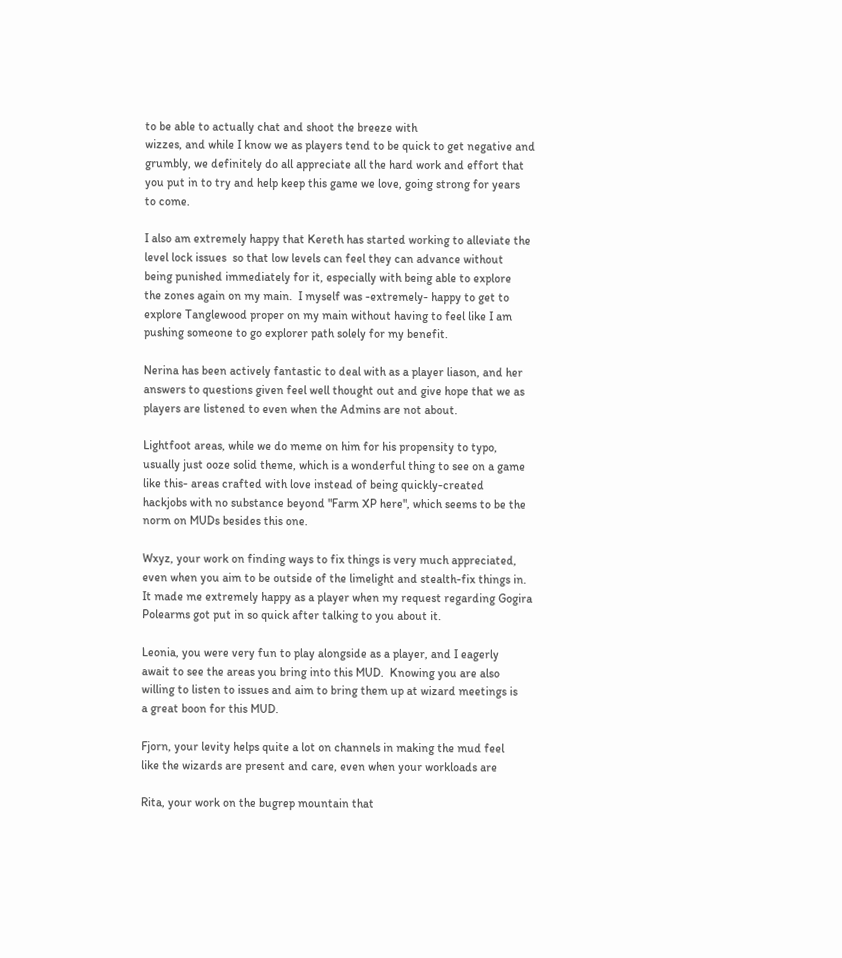to be able to actually chat and shoot the breeze with
wizzes, and while I know we as players tend to be quick to get negative and
grumbly, we definitely do all appreciate all the hard work and effort that
you put in to try and help keep this game we love, going strong for years
to come.

I also am extremely happy that Kereth has started working to alleviate the
level lock issues  so that low levels can feel they can advance without
being punished immediately for it, especially with being able to explore
the zones again on my main.  I myself was -extremely- happy to get to
explore Tanglewood proper on my main without having to feel like I am
pushing someone to go explorer path solely for my benefit.

Nerina has been actively fantastic to deal with as a player liason, and her
answers to questions given feel well thought out and give hope that we as
players are listened to even when the Admins are not about.

Lightfoot areas, while we do meme on him for his propensity to typo,
usually just ooze solid theme, which is a wonderful thing to see on a game
like this- areas crafted with love instead of being quickly-created
hackjobs with no substance beyond "Farm XP here", which seems to be the
norm on MUDs besides this one.

Wxyz, your work on finding ways to fix things is very much appreciated,
even when you aim to be outside of the limelight and stealth-fix things in.
It made me extremely happy as a player when my request regarding Gogira
Polearms got put in so quick after talking to you about it.

Leonia, you were very fun to play alongside as a player, and I eagerly
await to see the areas you bring into this MUD.  Knowing you are also
willing to listen to issues and aim to bring them up at wizard meetings is
a great boon for this MUD.

Fjorn, your levity helps quite a lot on channels in making the mud feel
like the wizards are present and care, even when your workloads are

Rita, your work on the bugrep mountain that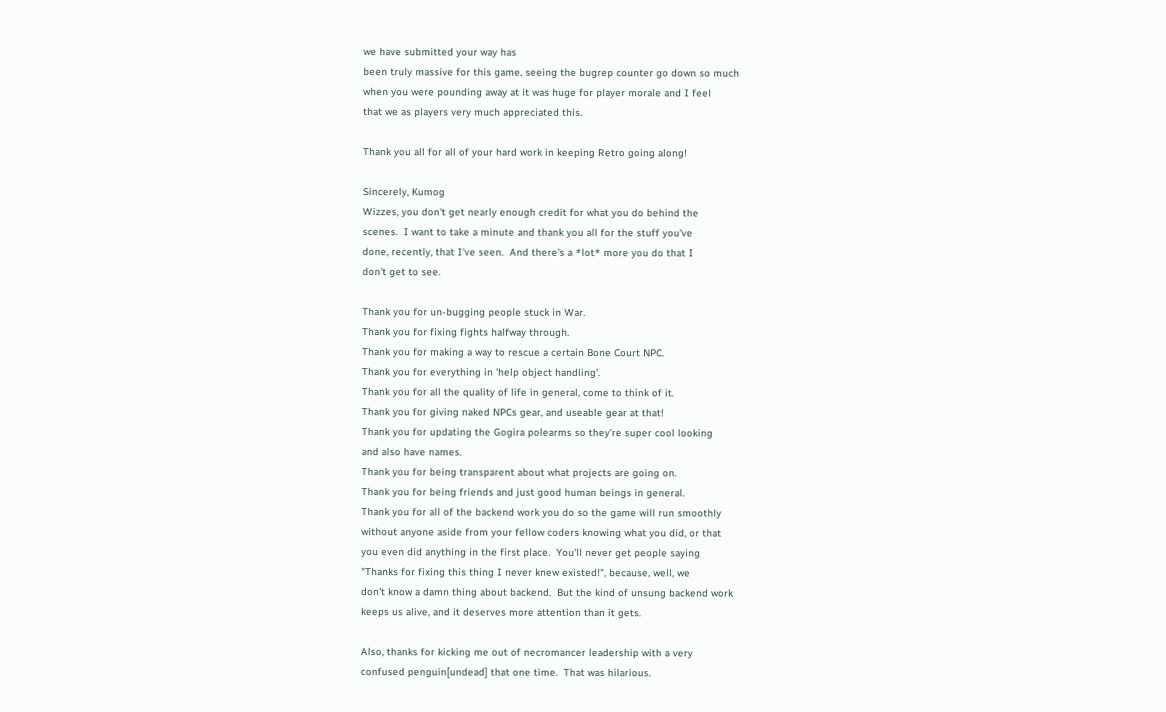we have submitted your way has
been truly massive for this game, seeing the bugrep counter go down so much
when you were pounding away at it was huge for player morale and I feel
that we as players very much appreciated this.

Thank you all for all of your hard work in keeping Retro going along!

Sincerely, Kumog
Wizzes, you don't get nearly enough credit for what you do behind the
scenes.  I want to take a minute and thank you all for the stuff you've
done, recently, that I've seen.  And there's a *lot* more you do that I
don't get to see.

Thank you for un-bugging people stuck in War.
Thank you for fixing fights halfway through.
Thank you for making a way to rescue a certain Bone Court NPC.
Thank you for everything in 'help object handling'.
Thank you for all the quality of life in general, come to think of it.
Thank you for giving naked NPCs gear, and useable gear at that!
Thank you for updating the Gogira polearms so they're super cool looking
and also have names.
Thank you for being transparent about what projects are going on.
Thank you for being friends and just good human beings in general.
Thank you for all of the backend work you do so the game will run smoothly
without anyone aside from your fellow coders knowing what you did, or that
you even did anything in the first place.  You'll never get people saying
"Thanks for fixing this thing I never knew existed!", because, well, we
don't know a damn thing about backend.  But the kind of unsung backend work
keeps us alive, and it deserves more attention than it gets.

Also, thanks for kicking me out of necromancer leadership with a very
confused penguin[undead] that one time.  That was hilarious.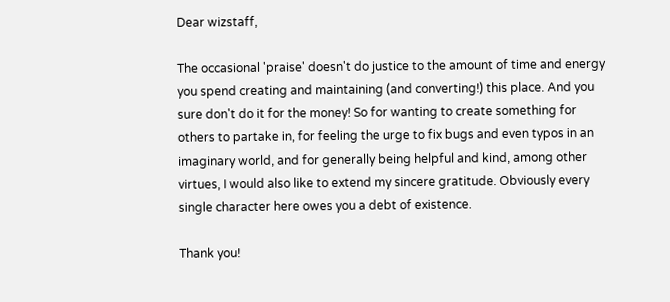Dear wizstaff,

The occasional 'praise' doesn't do justice to the amount of time and energy
you spend creating and maintaining (and converting!) this place. And you
sure don't do it for the money! So for wanting to create something for
others to partake in, for feeling the urge to fix bugs and even typos in an
imaginary world, and for generally being helpful and kind, among other
virtues, I would also like to extend my sincere gratitude. Obviously every
single character here owes you a debt of existence.

Thank you!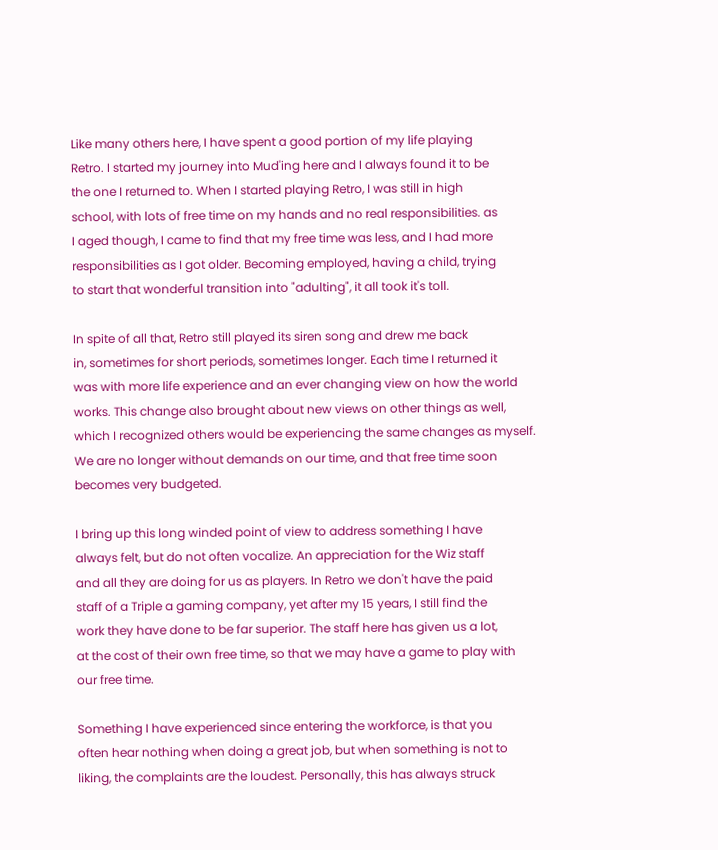Like many others here, I have spent a good portion of my life playing
Retro. I started my journey into Mud'ing here and I always found it to be
the one I returned to. When I started playing Retro, I was still in high
school, with lots of free time on my hands and no real responsibilities. as
I aged though, I came to find that my free time was less, and I had more
responsibilities as I got older. Becoming employed, having a child, trying
to start that wonderful transition into "adulting", it all took it's toll.

In spite of all that, Retro still played its siren song and drew me back
in, sometimes for short periods, sometimes longer. Each time I returned it
was with more life experience and an ever changing view on how the world
works. This change also brought about new views on other things as well,
which I recognized others would be experiencing the same changes as myself.
We are no longer without demands on our time, and that free time soon
becomes very budgeted.

I bring up this long winded point of view to address something I have
always felt, but do not often vocalize. An appreciation for the Wiz staff
and all they are doing for us as players. In Retro we don't have the paid
staff of a Triple a gaming company, yet after my 15 years, I still find the
work they have done to be far superior. The staff here has given us a lot,
at the cost of their own free time, so that we may have a game to play with
our free time.

Something I have experienced since entering the workforce, is that you
often hear nothing when doing a great job, but when something is not to
liking, the complaints are the loudest. Personally, this has always struck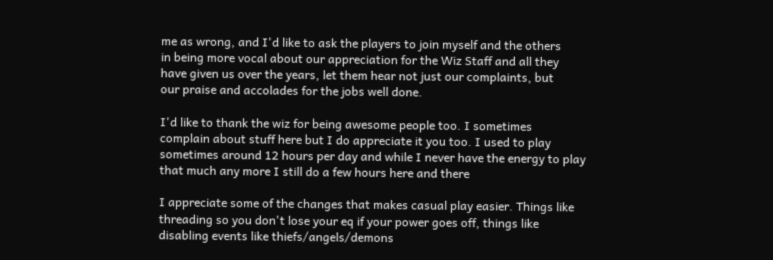me as wrong, and I'd like to ask the players to join myself and the others
in being more vocal about our appreciation for the Wiz Staff and all they
have given us over the years, let them hear not just our complaints, but
our praise and accolades for the jobs well done.

I'd like to thank the wiz for being awesome people too. I sometimes
complain about stuff here but I do appreciate it you too. I used to play
sometimes around 12 hours per day and while I never have the energy to play
that much any more I still do a few hours here and there

I appreciate some of the changes that makes casual play easier. Things like
threading so you don't lose your eq if your power goes off, things like
disabling events like thiefs/angels/demons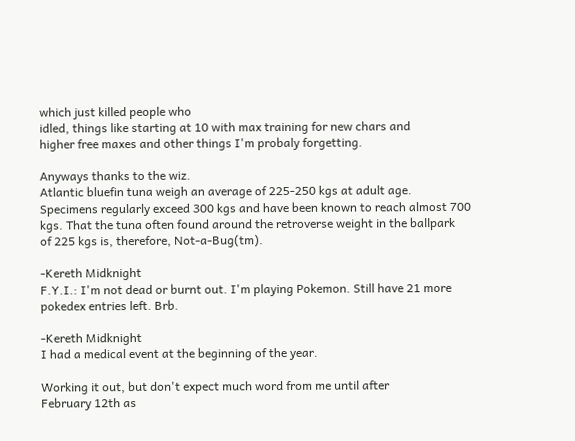which just killed people who
idled, things like starting at 10 with max training for new chars and
higher free maxes and other things I'm probaly forgetting.

Anyways thanks to the wiz.
Atlantic bluefin tuna weigh an average of 225-250 kgs at adult age.
Specimens regularly exceed 300 kgs and have been known to reach almost 700
kgs. That the tuna often found around the retroverse weight in the ballpark
of 225 kgs is, therefore, Not-a-Bug(tm).

-Kereth Midknight
F.Y.I.: I'm not dead or burnt out. I'm playing Pokemon. Still have 21 more
pokedex entries left. Brb.

-Kereth Midknight
I had a medical event at the beginning of the year.

Working it out, but don't expect much word from me until after
February 12th as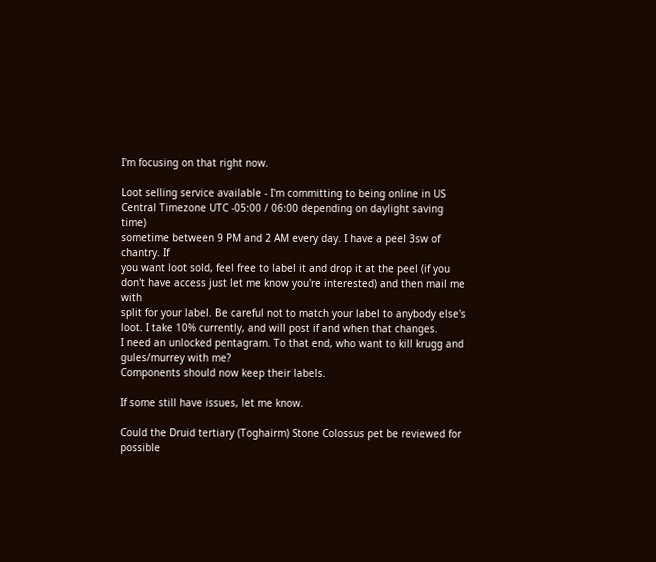I'm focusing on that right now.

Loot selling service available - I'm committing to being online in US
Central Timezone UTC -05:00 / 06:00 depending on daylight saving time)
sometime between 9 PM and 2 AM every day. I have a peel 3sw of chantry. If
you want loot sold, feel free to label it and drop it at the peel (if you
don't have access just let me know you're interested) and then mail me with
split for your label. Be careful not to match your label to anybody else's
loot. I take 10% currently, and will post if and when that changes.
I need an unlocked pentagram. To that end, who want to kill krugg and
gules/murrey with me?
Components should now keep their labels.

If some still have issues, let me know.

Could the Druid tertiary (Toghairm) Stone Colossus pet be reviewed for
possible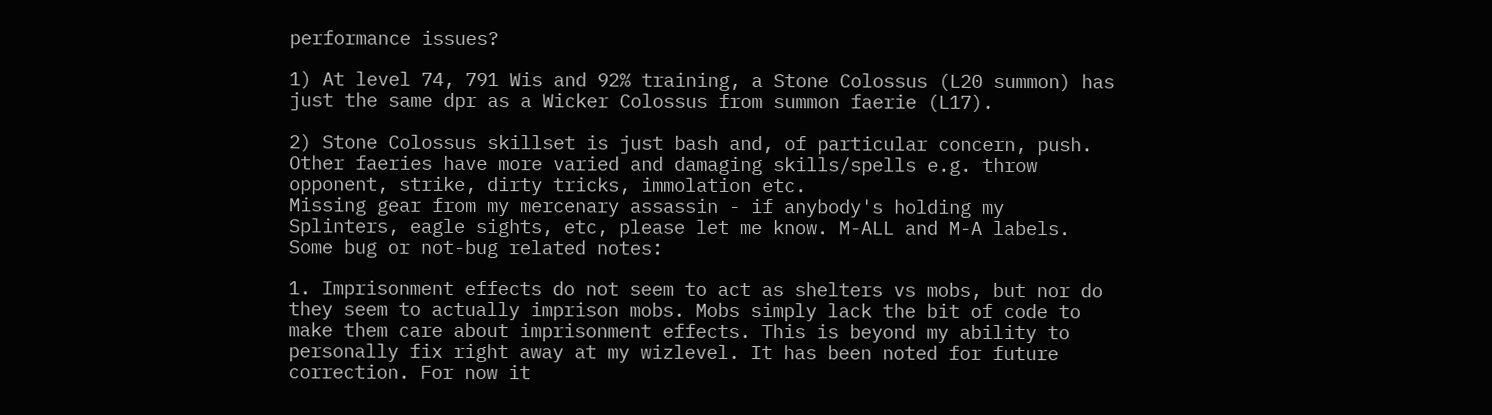performance issues?

1) At level 74, 791 Wis and 92% training, a Stone Colossus (L20 summon) has
just the same dpr as a Wicker Colossus from summon faerie (L17).

2) Stone Colossus skillset is just bash and, of particular concern, push.
Other faeries have more varied and damaging skills/spells e.g. throw
opponent, strike, dirty tricks, immolation etc.
Missing gear from my mercenary assassin - if anybody's holding my
Splinters, eagle sights, etc, please let me know. M-ALL and M-A labels.
Some bug or not-bug related notes:

1. Imprisonment effects do not seem to act as shelters vs mobs, but nor do
they seem to actually imprison mobs. Mobs simply lack the bit of code to
make them care about imprisonment effects. This is beyond my ability to
personally fix right away at my wizlevel. It has been noted for future
correction. For now it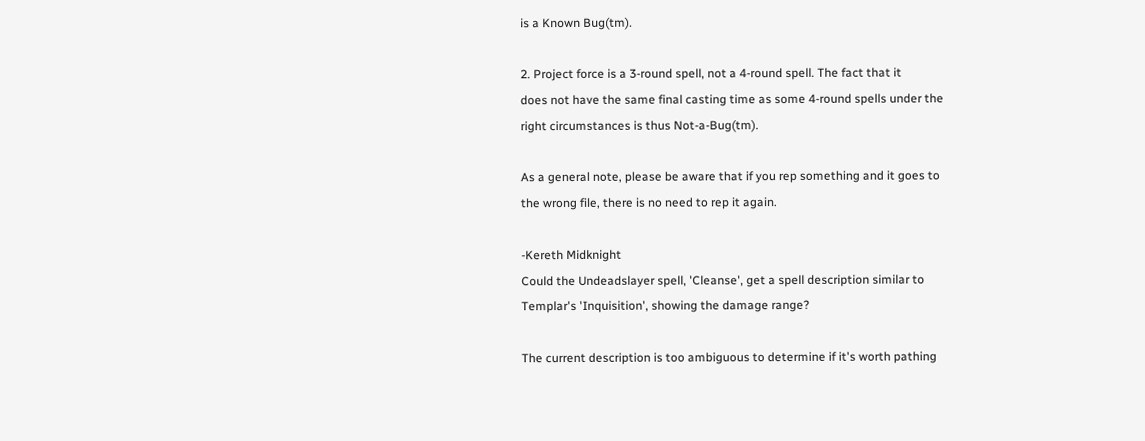is a Known Bug(tm).

2. Project force is a 3-round spell, not a 4-round spell. The fact that it
does not have the same final casting time as some 4-round spells under the
right circumstances is thus Not-a-Bug(tm).

As a general note, please be aware that if you rep something and it goes to
the wrong file, there is no need to rep it again.

-Kereth Midknight
Could the Undeadslayer spell, 'Cleanse', get a spell description similar to
Templar's 'Inquisition', showing the damage range?

The current description is too ambiguous to determine if it's worth pathing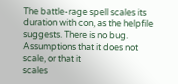The battle-rage spell scales its duration with con, as the helpfile
suggests. There is no bug. Assumptions that it does not scale, or that it
scales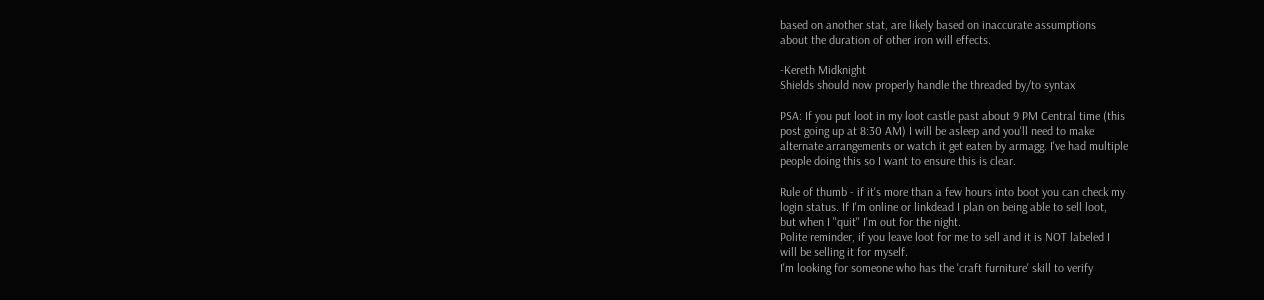based on another stat, are likely based on inaccurate assumptions
about the duration of other iron will effects.

-Kereth Midknight
Shields should now properly handle the threaded by/to syntax

PSA: If you put loot in my loot castle past about 9 PM Central time (this
post going up at 8:30 AM) I will be asleep and you'll need to make
alternate arrangements or watch it get eaten by armagg. I've had multiple
people doing this so I want to ensure this is clear.

Rule of thumb - if it's more than a few hours into boot you can check my
login status. If I'm online or linkdead I plan on being able to sell loot,
but when I "quit" I'm out for the night.
Polite reminder, if you leave loot for me to sell and it is NOT labeled I
will be selling it for myself.
I'm looking for someone who has the 'craft furniture' skill to verify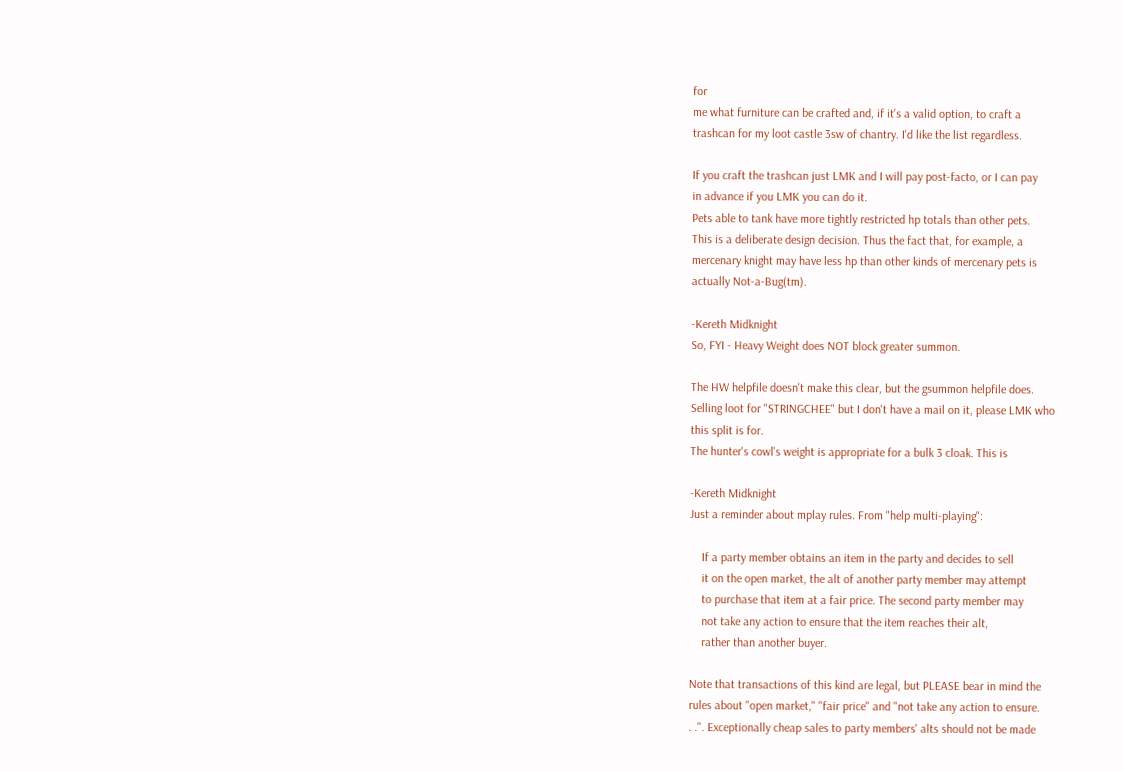for
me what furniture can be crafted and, if it's a valid option, to craft a
trashcan for my loot castle 3sw of chantry. I'd like the list regardless.

If you craft the trashcan just LMK and I will pay post-facto, or I can pay
in advance if you LMK you can do it.
Pets able to tank have more tightly restricted hp totals than other pets.
This is a deliberate design decision. Thus the fact that, for example, a
mercenary knight may have less hp than other kinds of mercenary pets is
actually Not-a-Bug(tm).

-Kereth Midknight
So, FYI - Heavy Weight does NOT block greater summon.

The HW helpfile doesn't make this clear, but the gsummon helpfile does.
Selling loot for "STRINGCHEE" but I don't have a mail on it, please LMK who
this split is for.
The hunter's cowl's weight is appropriate for a bulk 3 cloak. This is

-Kereth Midknight
Just a reminder about mplay rules. From "help multi-playing":

    If a party member obtains an item in the party and decides to sell
    it on the open market, the alt of another party member may attempt
    to purchase that item at a fair price. The second party member may
    not take any action to ensure that the item reaches their alt,
    rather than another buyer.

Note that transactions of this kind are legal, but PLEASE bear in mind the
rules about "open market," "fair price" and "not take any action to ensure.
. .". Exceptionally cheap sales to party members' alts should not be made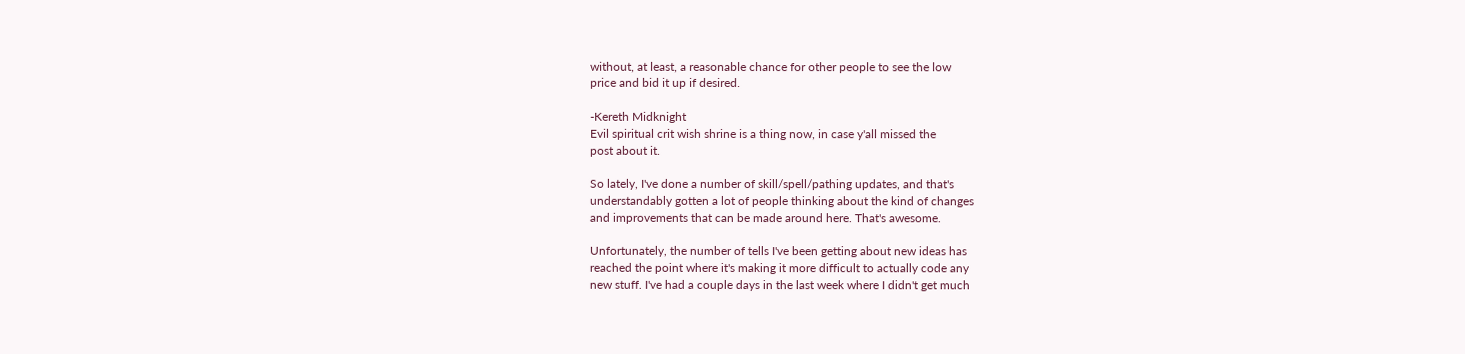without, at least, a reasonable chance for other people to see the low
price and bid it up if desired.

-Kereth Midknight
Evil spiritual crit wish shrine is a thing now, in case y'all missed the
post about it.

So lately, I've done a number of skill/spell/pathing updates, and that's
understandably gotten a lot of people thinking about the kind of changes
and improvements that can be made around here. That's awesome.

Unfortunately, the number of tells I've been getting about new ideas has
reached the point where it's making it more difficult to actually code any
new stuff. I've had a couple days in the last week where I didn't get much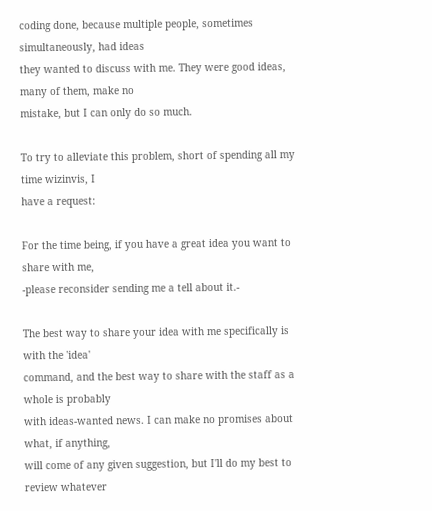coding done, because multiple people, sometimes simultaneously, had ideas
they wanted to discuss with me. They were good ideas, many of them, make no
mistake, but I can only do so much.

To try to alleviate this problem, short of spending all my time wizinvis, I
have a request:

For the time being, if you have a great idea you want to share with me,
-please reconsider sending me a tell about it.-

The best way to share your idea with me specifically is with the 'idea'
command, and the best way to share with the staff as a whole is probably
with ideas-wanted news. I can make no promises about what, if anything,
will come of any given suggestion, but I'll do my best to review whatever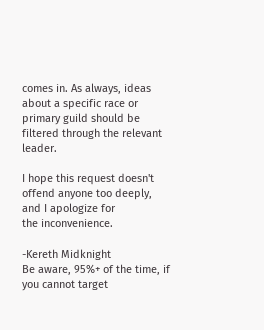comes in. As always, ideas about a specific race or primary guild should be
filtered through the relevant leader.

I hope this request doesn't offend anyone too deeply, and I apologize for
the inconvenience.

-Kereth Midknight
Be aware, 95%+ of the time, if you cannot target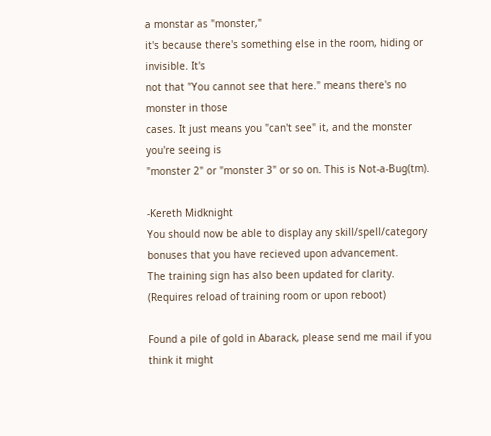a monstar as "monster,"
it's because there's something else in the room, hiding or invisible. It's
not that "You cannot see that here." means there's no monster in those
cases. It just means you "can't see" it, and the monster you're seeing is
"monster 2" or "monster 3" or so on. This is Not-a-Bug(tm).

-Kereth Midknight
You should now be able to display any skill/spell/category
bonuses that you have recieved upon advancement.
The training sign has also been updated for clarity.
(Requires reload of training room or upon reboot)

Found a pile of gold in Abarack, please send me mail if you think it might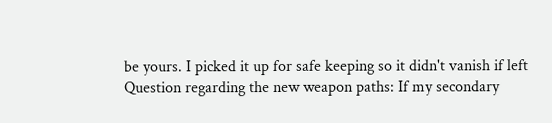be yours. I picked it up for safe keeping so it didn't vanish if left
Question regarding the new weapon paths: If my secondary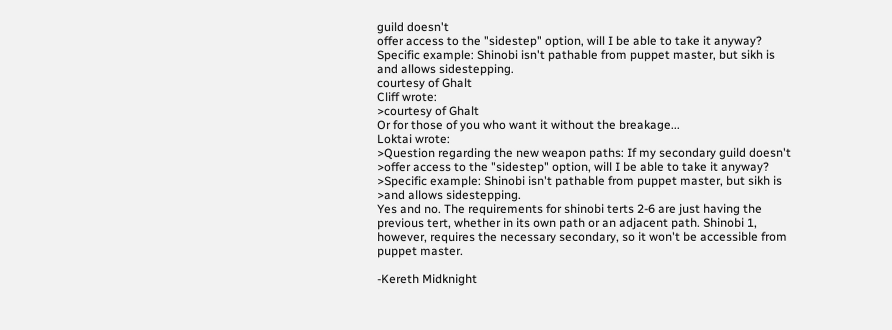guild doesn't
offer access to the "sidestep" option, will I be able to take it anyway?
Specific example: Shinobi isn't pathable from puppet master, but sikh is
and allows sidestepping.
courtesy of Ghalt
Cliff wrote:
>courtesy of Ghalt
Or for those of you who want it without the breakage...
Loktai wrote:
>Question regarding the new weapon paths: If my secondary guild doesn't
>offer access to the "sidestep" option, will I be able to take it anyway?
>Specific example: Shinobi isn't pathable from puppet master, but sikh is
>and allows sidestepping.
Yes and no. The requirements for shinobi terts 2-6 are just having the
previous tert, whether in its own path or an adjacent path. Shinobi 1,
however, requires the necessary secondary, so it won't be accessible from
puppet master.

-Kereth Midknight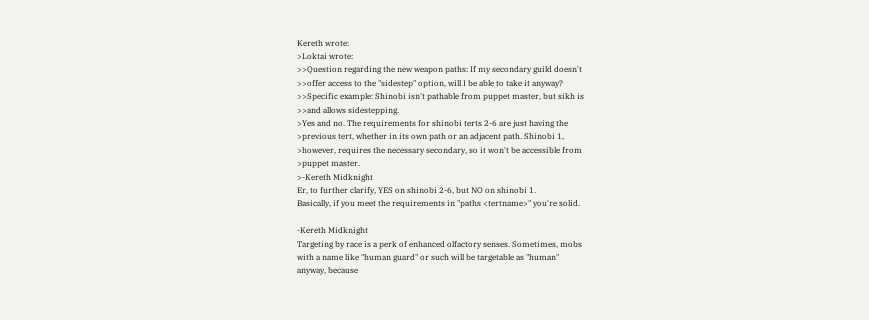Kereth wrote:
>Loktai wrote:
>>Question regarding the new weapon paths: If my secondary guild doesn't
>>offer access to the "sidestep" option, will I be able to take it anyway?
>>Specific example: Shinobi isn't pathable from puppet master, but sikh is
>>and allows sidestepping.
>Yes and no. The requirements for shinobi terts 2-6 are just having the
>previous tert, whether in its own path or an adjacent path. Shinobi 1,
>however, requires the necessary secondary, so it won't be accessible from
>puppet master.
>-Kereth Midknight
Er, to further clarify, YES on shinobi 2-6, but NO on shinobi 1.
Basically, if you meet the requirements in "paths <tertname>" you're solid.

-Kereth Midknight
Targeting by race is a perk of enhanced olfactory senses. Sometimes, mobs
with a name like "human guard" or such will be targetable as "human"
anyway, because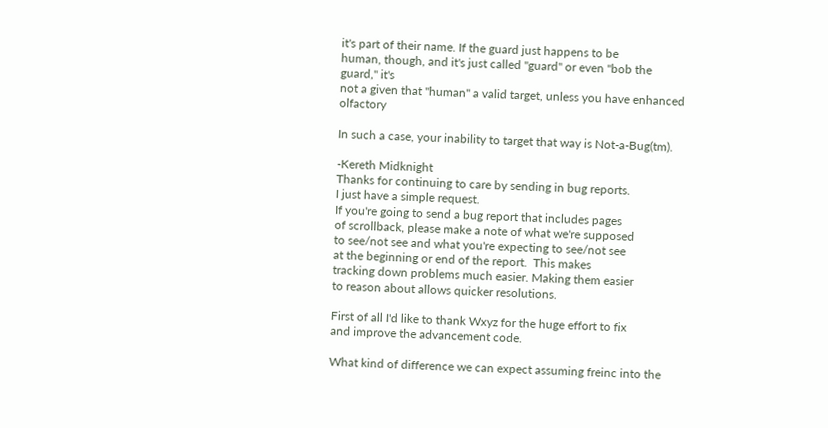it's part of their name. If the guard just happens to be
human, though, and it's just called "guard" or even "bob the guard," it's
not a given that "human" a valid target, unless you have enhanced olfactory

In such a case, your inability to target that way is Not-a-Bug(tm).

-Kereth Midknight
Thanks for continuing to care by sending in bug reports.
I just have a simple request.
If you're going to send a bug report that includes pages
of scrollback, please make a note of what we're supposed
to see/not see and what you're expecting to see/not see
at the beginning or end of the report.  This makes
tracking down problems much easier. Making them easier
to reason about allows quicker resolutions.

First of all I'd like to thank Wxyz for the huge effort to fix
and improve the advancement code.

What kind of difference we can expect assuming freinc into the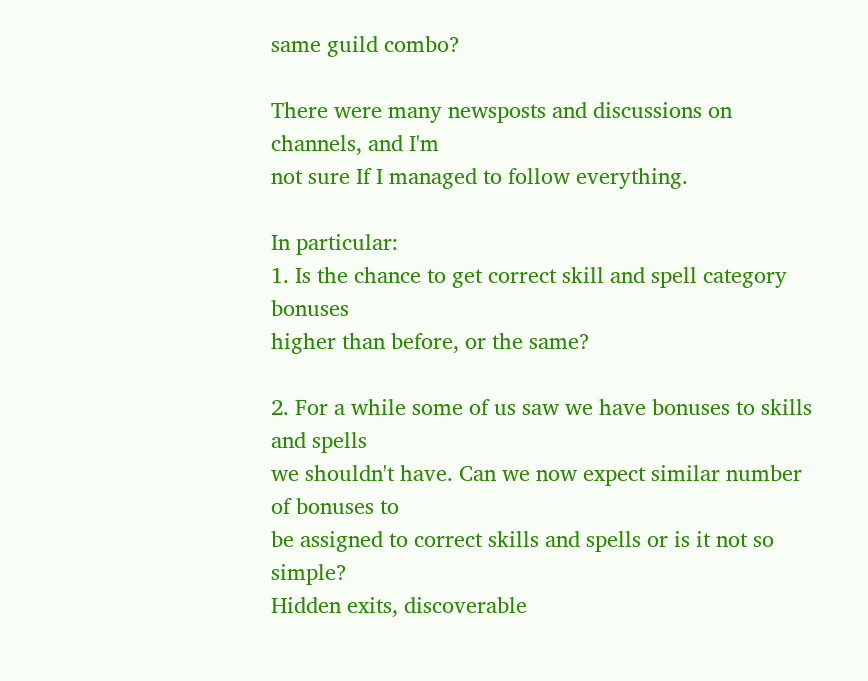same guild combo?

There were many newsposts and discussions on channels, and I'm
not sure If I managed to follow everything.

In particular:
1. Is the chance to get correct skill and spell category bonuses
higher than before, or the same?

2. For a while some of us saw we have bonuses to skills and spells
we shouldn't have. Can we now expect similar number of bonuses to
be assigned to correct skills and spells or is it not so simple?
Hidden exits, discoverable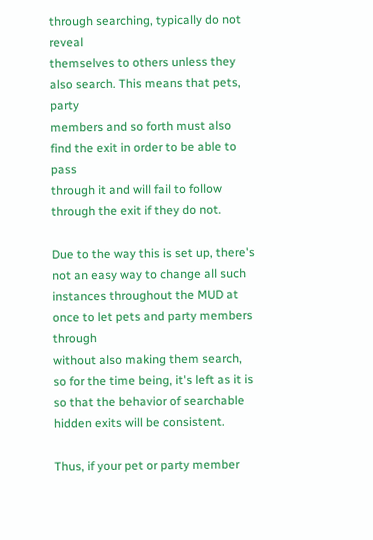through searching, typically do not reveal
themselves to others unless they also search. This means that pets, party
members and so forth must also find the exit in order to be able to pass
through it and will fail to follow through the exit if they do not.

Due to the way this is set up, there's not an easy way to change all such
instances throughout the MUD at once to let pets and party members through
without also making them search, so for the time being, it's left as it is
so that the behavior of searchable hidden exits will be consistent.

Thus, if your pet or party member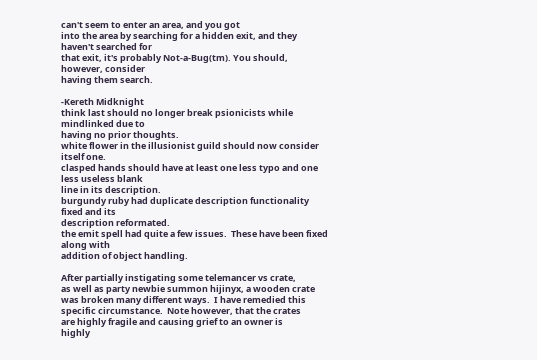can't seem to enter an area, and you got
into the area by searching for a hidden exit, and they haven't searched for
that exit, it's probably Not-a-Bug(tm). You should, however, consider
having them search.

-Kereth Midknight
think last should no longer break psionicists while mindlinked due to
having no prior thoughts.
white flower in the illusionist guild should now consider itself one.
clasped hands should have at least one less typo and one less useless blank
line in its description.
burgundy ruby had duplicate description functionality fixed and its
description reformated.
the emit spell had quite a few issues.  These have been fixed along with
addition of object handling.

After partially instigating some telemancer vs crate,
as well as party newbie summon hijinyx, a wooden crate
was broken many different ways.  I have remedied this
specific circumstance.  Note however, that the crates
are highly fragile and causing grief to an owner is
highly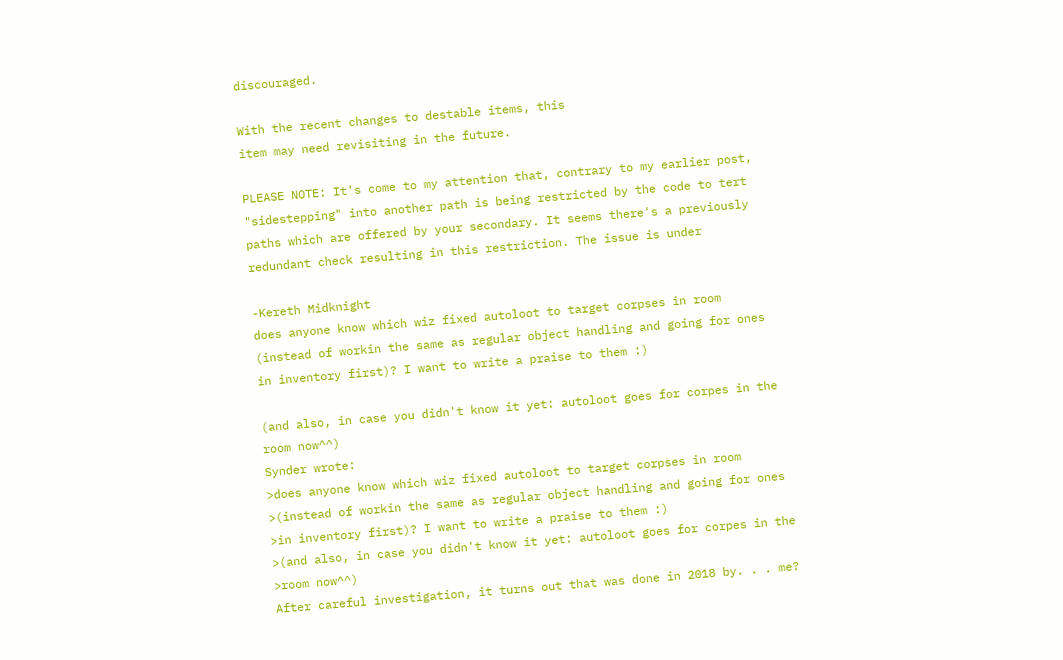discouraged.

With the recent changes to destable items, this
item may need revisiting in the future.

PLEASE NOTE: It's come to my attention that, contrary to my earlier post,
"sidestepping" into another path is being restricted by the code to tert
paths which are offered by your secondary. It seems there's a previously
redundant check resulting in this restriction. The issue is under

-Kereth Midknight
does anyone know which wiz fixed autoloot to target corpses in room
(instead of workin the same as regular object handling and going for ones
in inventory first)? I want to write a praise to them :)

(and also, in case you didn't know it yet: autoloot goes for corpes in the
room now^^)
Synder wrote:
>does anyone know which wiz fixed autoloot to target corpses in room
>(instead of workin the same as regular object handling and going for ones
>in inventory first)? I want to write a praise to them :)
>(and also, in case you didn't know it yet: autoloot goes for corpes in the
>room now^^)
After careful investigation, it turns out that was done in 2018 by. . . me?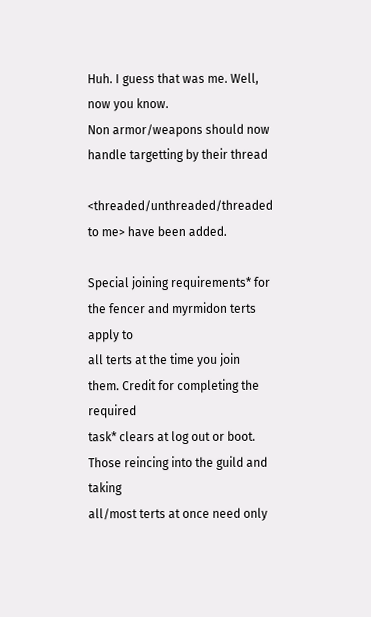Huh. I guess that was me. Well, now you know.
Non armor/weapons should now handle targetting by their thread

<threaded/unthreaded/threaded to me> have been added.

Special joining requirements* for the fencer and myrmidon terts apply to
all terts at the time you join them. Credit for completing the required
task* clears at log out or boot. Those reincing into the guild and taking
all/most terts at once need only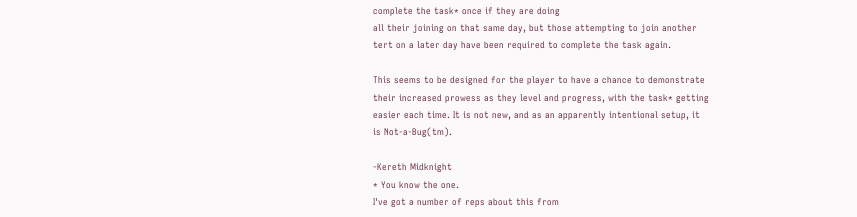complete the task* once if they are doing
all their joining on that same day, but those attempting to join another
tert on a later day have been required to complete the task again.

This seems to be designed for the player to have a chance to demonstrate
their increased prowess as they level and progress, with the task* getting
easier each time. It is not new, and as an apparently intentional setup, it
is Not-a-Bug(tm).

-Kereth Midknight
* You know the one.
I've got a number of reps about this from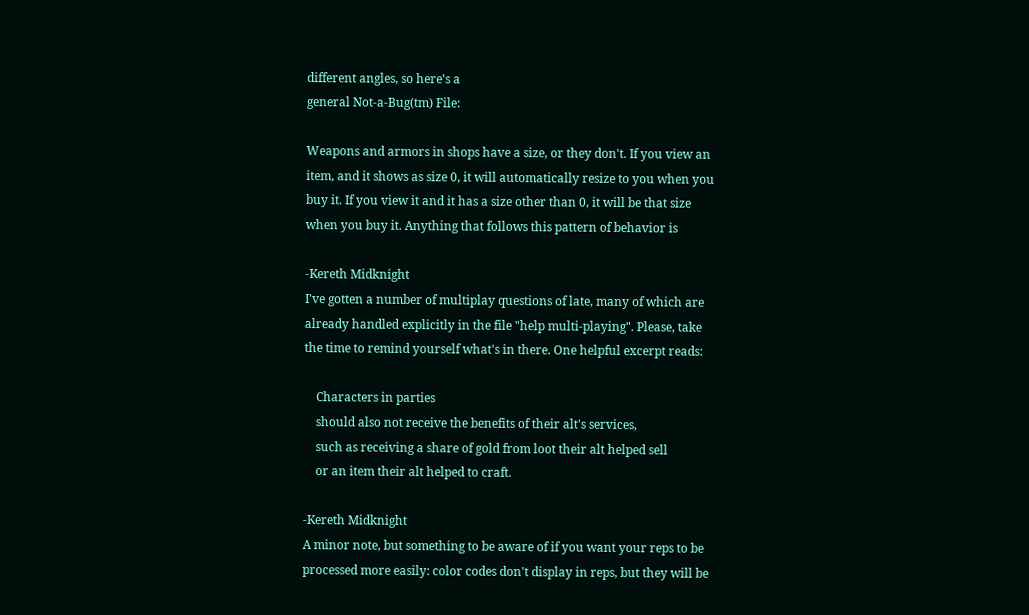different angles, so here's a
general Not-a-Bug(tm) File:

Weapons and armors in shops have a size, or they don't. If you view an
item, and it shows as size 0, it will automatically resize to you when you
buy it. If you view it and it has a size other than 0, it will be that size
when you buy it. Anything that follows this pattern of behavior is

-Kereth Midknight
I've gotten a number of multiplay questions of late, many of which are
already handled explicitly in the file "help multi-playing". Please, take
the time to remind yourself what's in there. One helpful excerpt reads:

    Characters in parties
    should also not receive the benefits of their alt's services,
    such as receiving a share of gold from loot their alt helped sell
    or an item their alt helped to craft.

-Kereth Midknight
A minor note, but something to be aware of if you want your reps to be
processed more easily: color codes don't display in reps, but they will be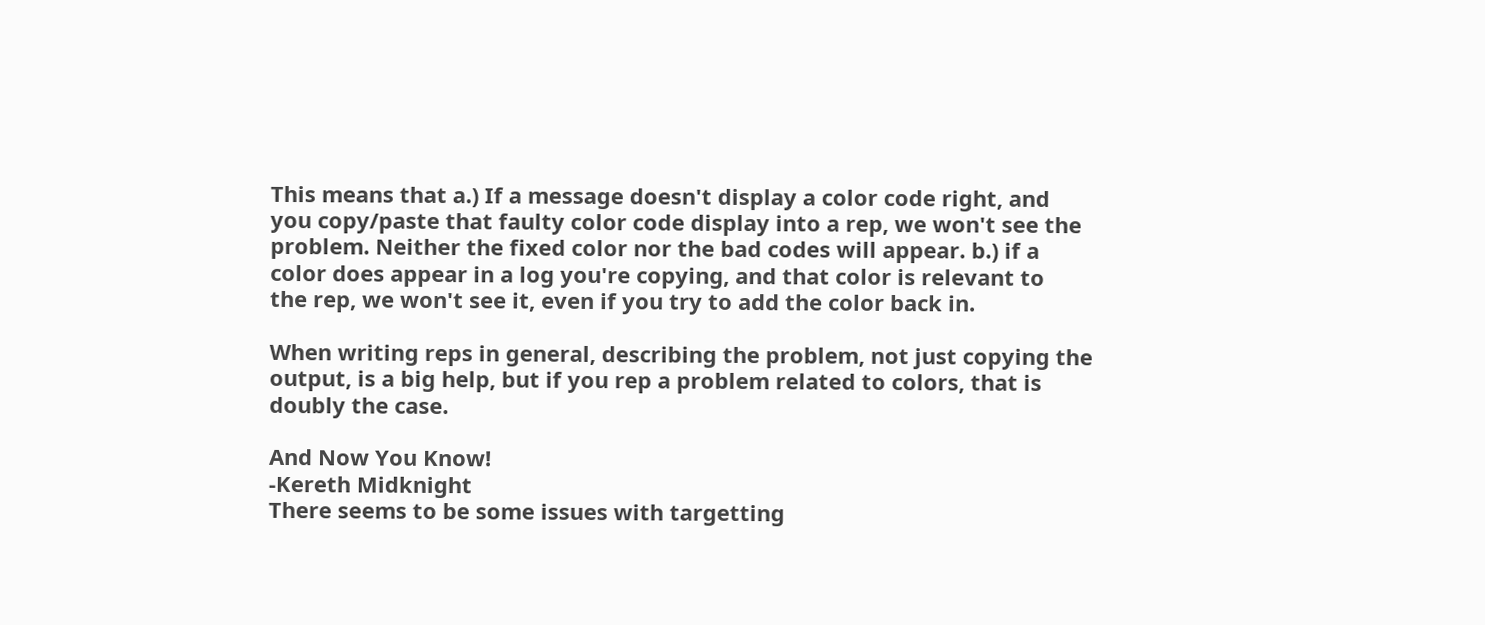This means that a.) If a message doesn't display a color code right, and
you copy/paste that faulty color code display into a rep, we won't see the
problem. Neither the fixed color nor the bad codes will appear. b.) if a
color does appear in a log you're copying, and that color is relevant to
the rep, we won't see it, even if you try to add the color back in.

When writing reps in general, describing the problem, not just copying the
output, is a big help, but if you rep a problem related to colors, that is
doubly the case.

And Now You Know!
-Kereth Midknight
There seems to be some issues with targetting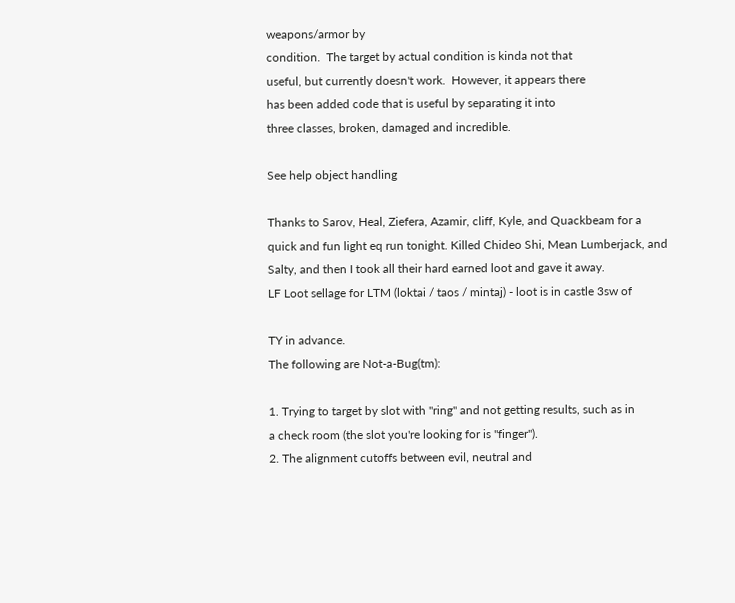weapons/armor by
condition.  The target by actual condition is kinda not that
useful, but currently doesn't work.  However, it appears there
has been added code that is useful by separating it into
three classes, broken, damaged and incredible.

See help object handling

Thanks to Sarov, Heal, Ziefera, Azamir, cliff, Kyle, and Quackbeam for a
quick and fun light eq run tonight. Killed Chideo Shi, Mean Lumberjack, and
Salty, and then I took all their hard earned loot and gave it away.
LF Loot sellage for LTM (loktai / taos / mintaj) - loot is in castle 3sw of

TY in advance.
The following are Not-a-Bug(tm):

1. Trying to target by slot with "ring" and not getting results, such as in
a check room (the slot you're looking for is "finger").
2. The alignment cutoffs between evil, neutral and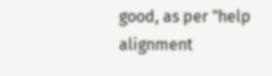good, as per "help
alignment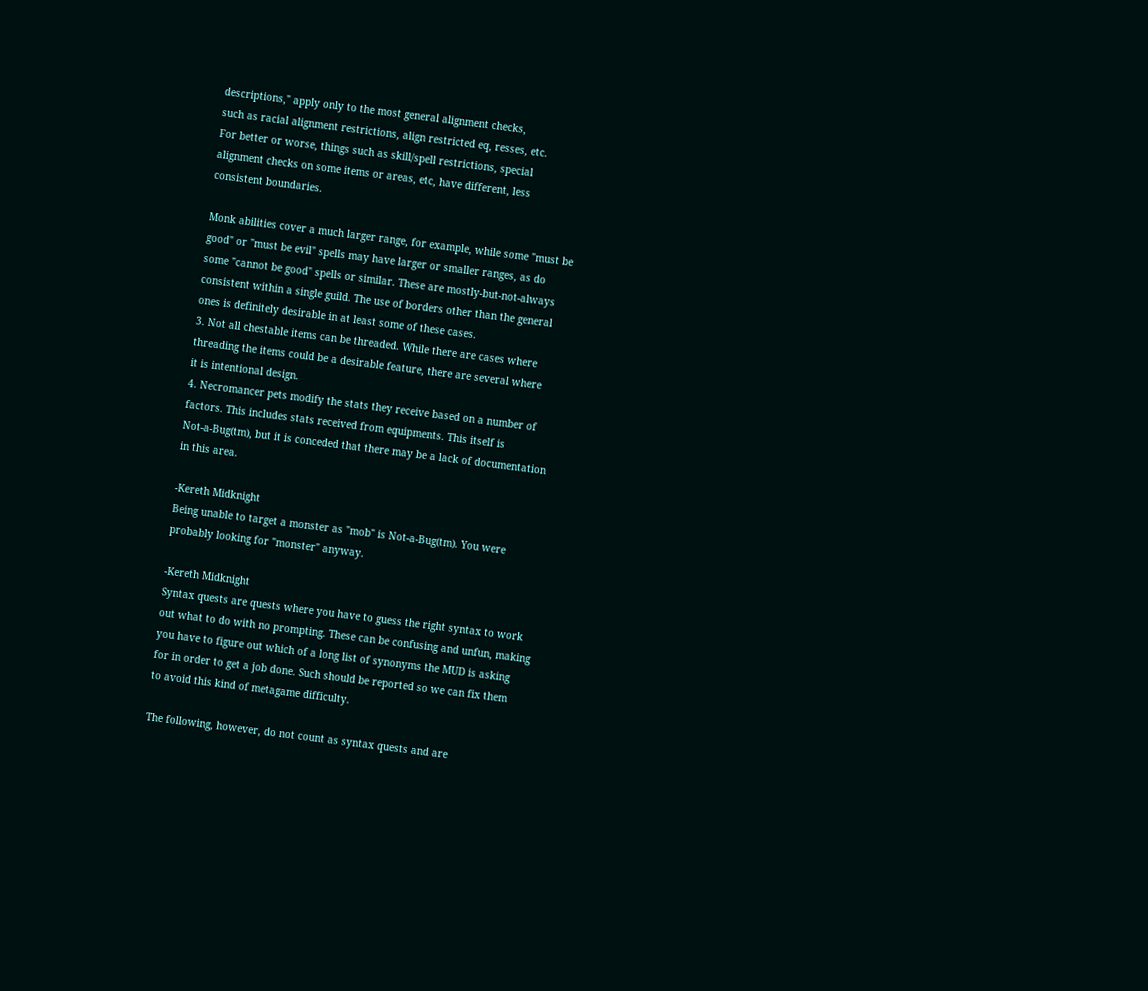descriptions," apply only to the most general alignment checks,
such as racial alignment restrictions, align restricted eq, resses, etc.
For better or worse, things such as skill/spell restrictions, special
alignment checks on some items or areas, etc, have different, less
consistent boundaries.

Monk abilities cover a much larger range, for example, while some "must be
good" or "must be evil" spells may have larger or smaller ranges, as do
some "cannot be good" spells or similar. These are mostly-but-not-always
consistent within a single guild. The use of borders other than the general
ones is definitely desirable in at least some of these cases.
3. Not all chestable items can be threaded. While there are cases where
threading the items could be a desirable feature, there are several where
it is intentional design.
4. Necromancer pets modify the stats they receive based on a number of
factors. This includes stats received from equipments. This itself is
Not-a-Bug(tm), but it is conceded that there may be a lack of documentation
in this area.

-Kereth Midknight
Being unable to target a monster as "mob" is Not-a-Bug(tm). You were
probably looking for "monster" anyway.

-Kereth Midknight
Syntax quests are quests where you have to guess the right syntax to work
out what to do with no prompting. These can be confusing and unfun, making
you have to figure out which of a long list of synonyms the MUD is asking
for in order to get a job done. Such should be reported so we can fix them
to avoid this kind of metagame difficulty.

The following, however, do not count as syntax quests and are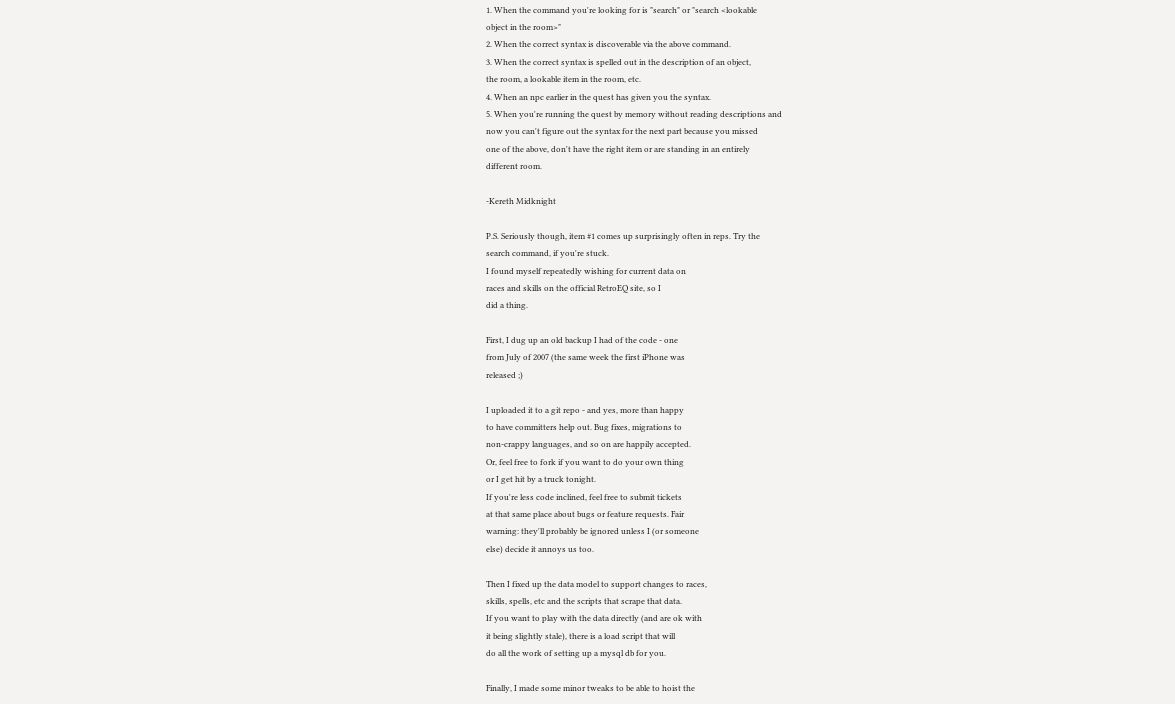1. When the command you're looking for is "search" or "search <lookable
object in the room>"
2. When the correct syntax is discoverable via the above command.
3. When the correct syntax is spelled out in the description of an object,
the room, a lookable item in the room, etc.
4. When an npc earlier in the quest has given you the syntax.
5. When you're running the quest by memory without reading descriptions and
now you can't figure out the syntax for the next part because you missed
one of the above, don't have the right item or are standing in an entirely
different room.

-Kereth Midknight

P.S. Seriously though, item #1 comes up surprisingly often in reps. Try the
search command, if you're stuck.
I found myself repeatedly wishing for current data on
races and skills on the official RetroEQ site, so I
did a thing.

First, I dug up an old backup I had of the code - one
from July of 2007 (the same week the first iPhone was
released ;)

I uploaded it to a git repo - and yes, more than happy
to have committers help out. Bug fixes, migrations to
non-crappy languages, and so on are happily accepted.
Or, feel free to fork if you want to do your own thing
or I get hit by a truck tonight.
If you're less code inclined, feel free to submit tickets
at that same place about bugs or feature requests. Fair
warning: they'll probably be ignored unless I (or someone
else) decide it annoys us too.

Then I fixed up the data model to support changes to races,
skills, spells, etc and the scripts that scrape that data.
If you want to play with the data directly (and are ok with
it being slightly stale), there is a load script that will
do all the work of setting up a mysql db for you.

Finally, I made some minor tweaks to be able to hoist the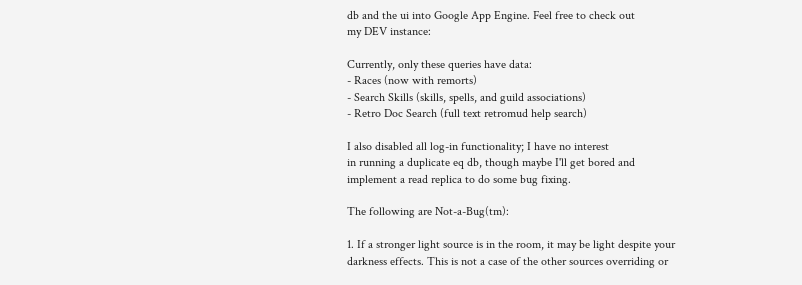db and the ui into Google App Engine. Feel free to check out
my DEV instance:

Currently, only these queries have data:
- Races (now with remorts)
- Search Skills (skills, spells, and guild associations)
- Retro Doc Search (full text retromud help search)

I also disabled all log-in functionality; I have no interest
in running a duplicate eq db, though maybe I'll get bored and
implement a read replica to do some bug fixing.

The following are Not-a-Bug(tm):

1. If a stronger light source is in the room, it may be light despite your
darkness effects. This is not a case of the other sources overriding or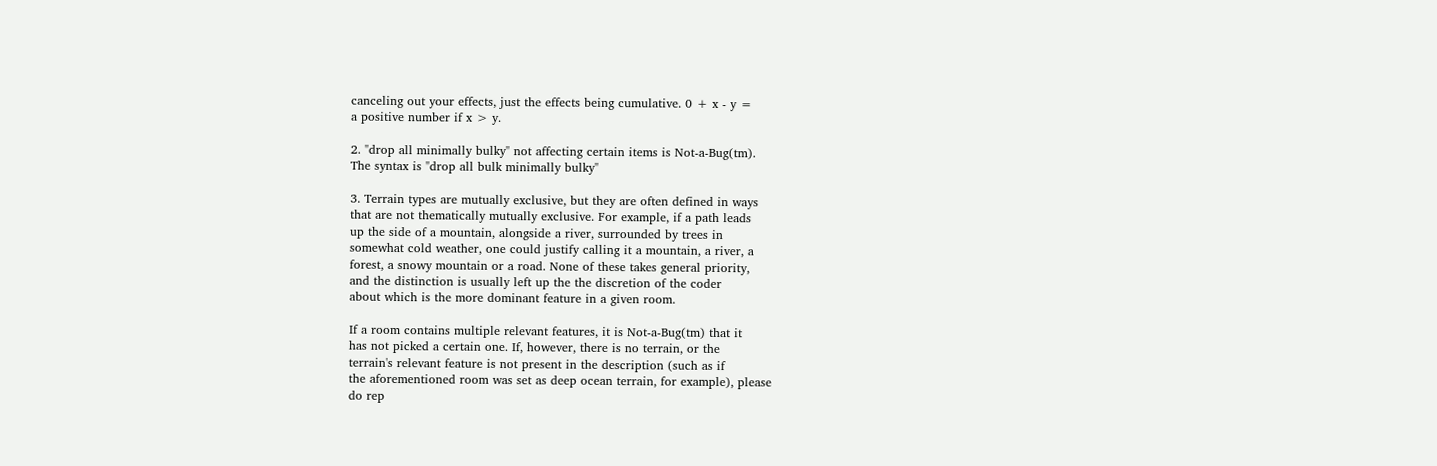canceling out your effects, just the effects being cumulative. 0 + x - y =
a positive number if x > y.

2. "drop all minimally bulky" not affecting certain items is Not-a-Bug(tm).
The syntax is "drop all bulk minimally bulky"

3. Terrain types are mutually exclusive, but they are often defined in ways
that are not thematically mutually exclusive. For example, if a path leads
up the side of a mountain, alongside a river, surrounded by trees in
somewhat cold weather, one could justify calling it a mountain, a river, a
forest, a snowy mountain or a road. None of these takes general priority,
and the distinction is usually left up the the discretion of the coder
about which is the more dominant feature in a given room.

If a room contains multiple relevant features, it is Not-a-Bug(tm) that it
has not picked a certain one. If, however, there is no terrain, or the
terrain's relevant feature is not present in the description (such as if
the aforementioned room was set as deep ocean terrain, for example), please
do rep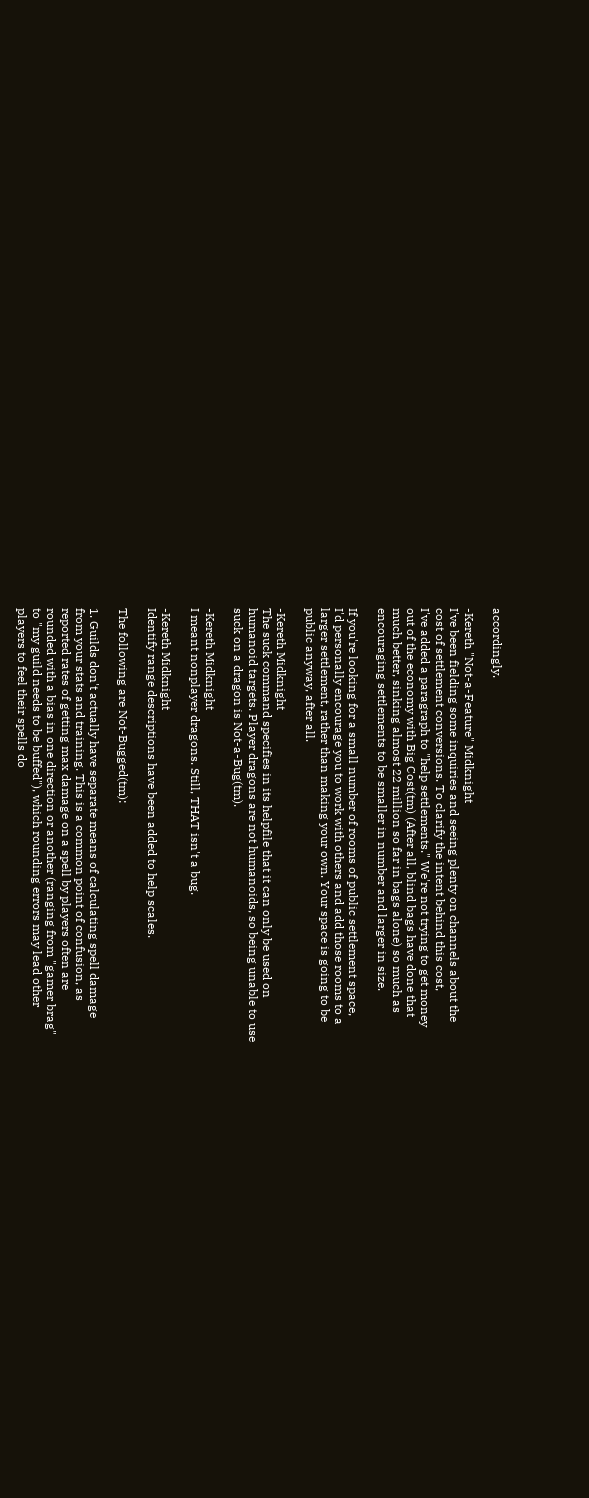accordingly.

-Kereth "Not-a-Feature" Midknight
I've been fielding some inquiries and seeing plenty on channels about the
cost of settlement conversions. To clarify the intent behind this cost,
I've added a paragraph to "help settlements." We're not trying to get money
out of the economy with Big Cost(tm) (After all, blind bags have done that
much better, sinking almost 22 million so far in bags alone) so much as
encouraging settlements to be smaller in number and larger in size.

If you're looking for a small number of rooms of public settlement space,
I'd personally encourage you to work with others and add those rooms to a
larger settlement, rather than making your own. Your space is going to be
public anyway, after all.

-Kereth Midknight
The suck command specifies in its helpfile that it can only be used on
humanoid targets. Player dragons are not humanoids, so being unable to use
suck on a dragon is Not-a-Bug(tm).

-Kereth Midknight
I meant nonplayer dragons. Still, THAT isn't a bug.

-Kereth Midknight
Identify range descriptions have been added to help scales.

The following are Not-Bugged(tm):

1. Guilds don't actually have separate means of calculating spell damage
from your stats and training. This is a common point of confusion, as
reported rates of getting max damage on a spell by players often are
rounded with a bias in one direction or another (ranging from "gamer brag"
to "my guild needs to be buffed"), which rounding errors may lead other
players to feel their spells do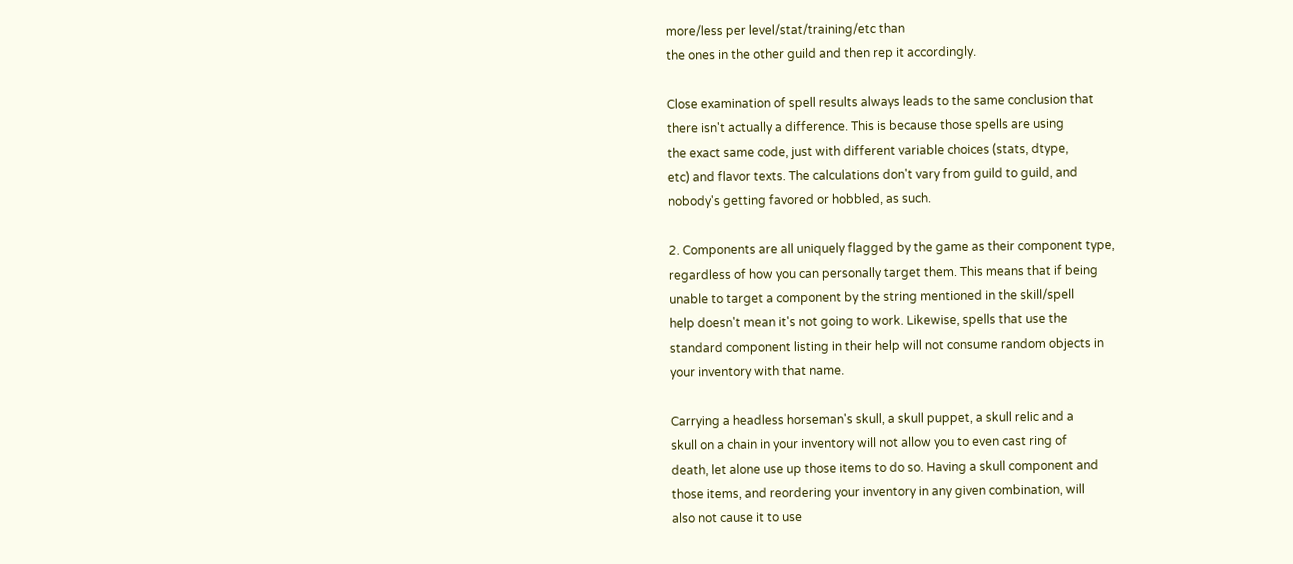more/less per level/stat/training/etc than
the ones in the other guild and then rep it accordingly.

Close examination of spell results always leads to the same conclusion that
there isn't actually a difference. This is because those spells are using
the exact same code, just with different variable choices (stats, dtype,
etc) and flavor texts. The calculations don't vary from guild to guild, and
nobody's getting favored or hobbled, as such.

2. Components are all uniquely flagged by the game as their component type,
regardless of how you can personally target them. This means that if being
unable to target a component by the string mentioned in the skill/spell
help doesn't mean it's not going to work. Likewise, spells that use the
standard component listing in their help will not consume random objects in
your inventory with that name.

Carrying a headless horseman's skull, a skull puppet, a skull relic and a
skull on a chain in your inventory will not allow you to even cast ring of
death, let alone use up those items to do so. Having a skull component and
those items, and reordering your inventory in any given combination, will
also not cause it to use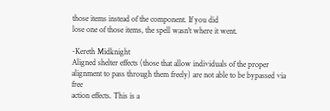those items instead of the component. If you did
lose one of those items, the spell wasn't where it went.

-Kereth Midknight
Aligned shelter effects (those that allow individuals of the proper
alignment to pass through them freely) are not able to be bypassed via free
action effects. This is a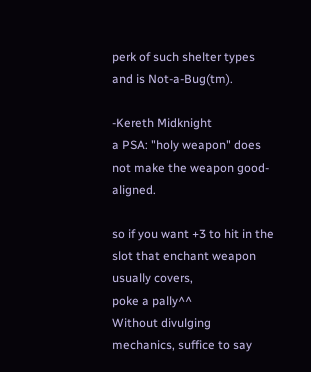perk of such shelter types and is Not-a-Bug(tm).

-Kereth Midknight
a PSA: "holy weapon" does not make the weapon good-aligned.

so if you want +3 to hit in the slot that enchant weapon usually covers,
poke a pally^^
Without divulging mechanics, suffice to say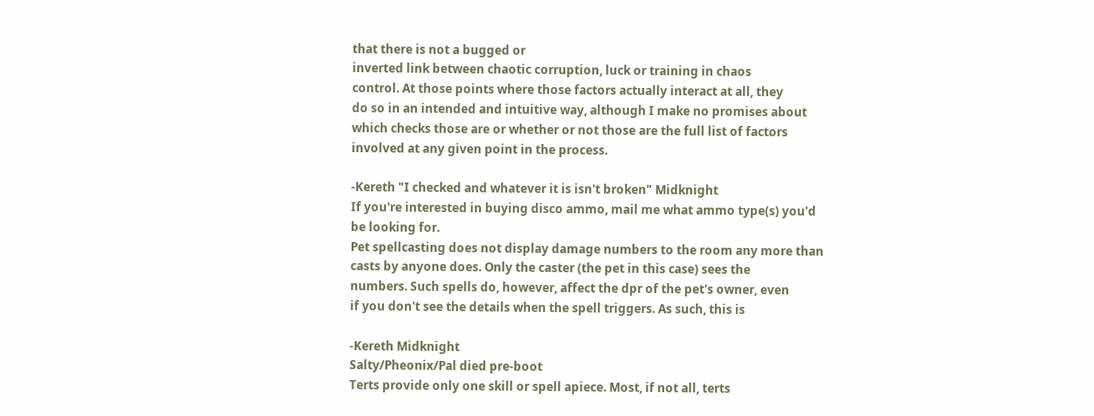that there is not a bugged or
inverted link between chaotic corruption, luck or training in chaos
control. At those points where those factors actually interact at all, they
do so in an intended and intuitive way, although I make no promises about
which checks those are or whether or not those are the full list of factors
involved at any given point in the process.

-Kereth "I checked and whatever it is isn't broken" Midknight
If you're interested in buying disco ammo, mail me what ammo type(s) you'd
be looking for.
Pet spellcasting does not display damage numbers to the room any more than
casts by anyone does. Only the caster (the pet in this case) sees the
numbers. Such spells do, however, affect the dpr of the pet's owner, even
if you don't see the details when the spell triggers. As such, this is

-Kereth Midknight
Salty/Pheonix/Pal died pre-boot
Terts provide only one skill or spell apiece. Most, if not all, terts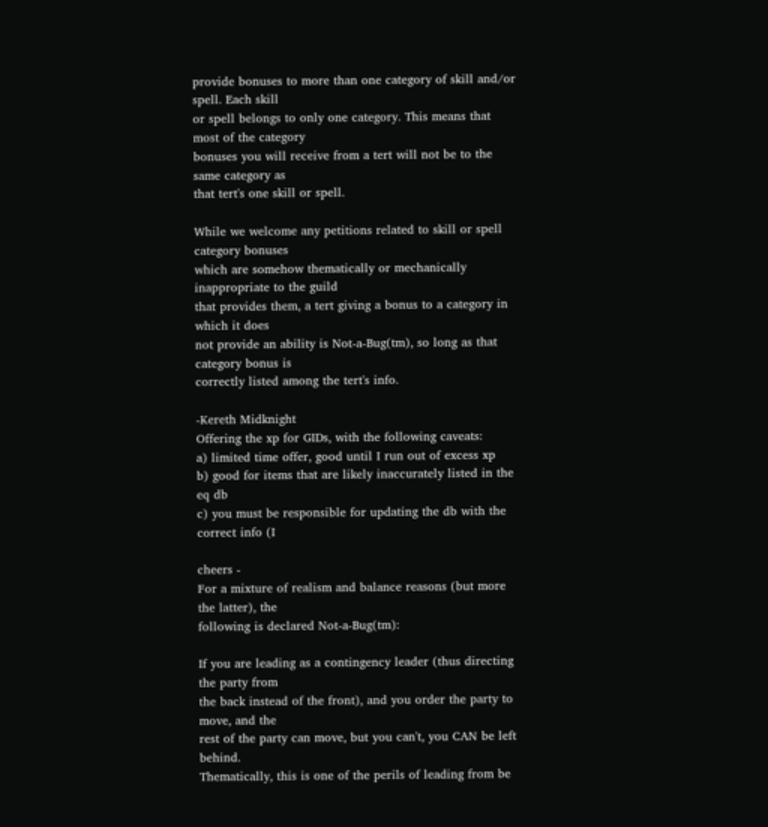provide bonuses to more than one category of skill and/or spell. Each skill
or spell belongs to only one category. This means that most of the category
bonuses you will receive from a tert will not be to the same category as
that tert's one skill or spell.

While we welcome any petitions related to skill or spell category bonuses
which are somehow thematically or mechanically inappropriate to the guild
that provides them, a tert giving a bonus to a category in which it does
not provide an ability is Not-a-Bug(tm), so long as that category bonus is
correctly listed among the tert's info.

-Kereth Midknight
Offering the xp for GIDs, with the following caveats:
a) limited time offer, good until I run out of excess xp
b) good for items that are likely inaccurately listed in the eq db
c) you must be responsible for updating the db with the correct info (I

cheers -
For a mixture of realism and balance reasons (but more the latter), the
following is declared Not-a-Bug(tm):

If you are leading as a contingency leader (thus directing the party from
the back instead of the front), and you order the party to move, and the
rest of the party can move, but you can't, you CAN be left behind.
Thematically, this is one of the perils of leading from be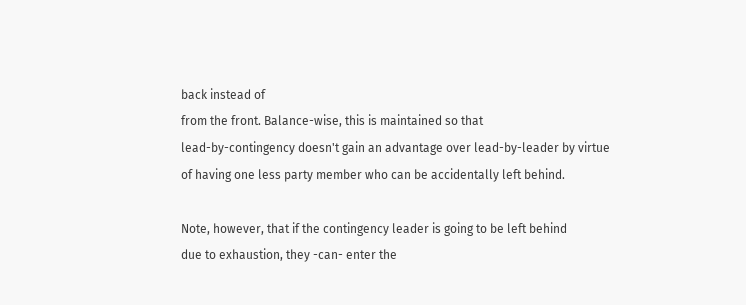back instead of
from the front. Balance-wise, this is maintained so that
lead-by-contingency doesn't gain an advantage over lead-by-leader by virtue
of having one less party member who can be accidentally left behind.

Note, however, that if the contingency leader is going to be left behind
due to exhaustion, they -can- enter the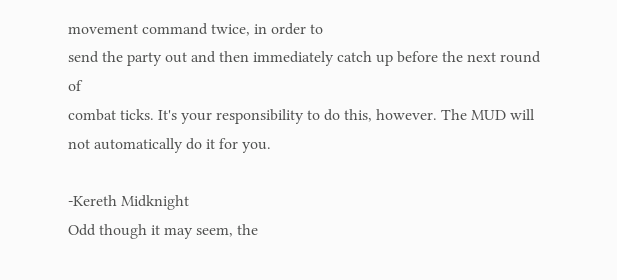movement command twice, in order to
send the party out and then immediately catch up before the next round of
combat ticks. It's your responsibility to do this, however. The MUD will
not automatically do it for you.

-Kereth Midknight
Odd though it may seem, the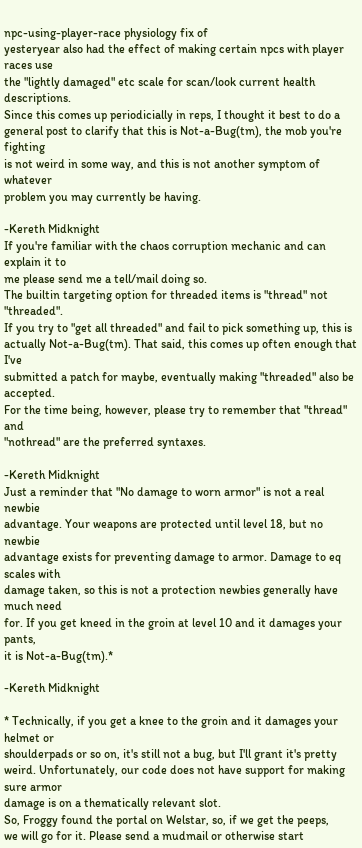npc-using-player-race physiology fix of
yesteryear also had the effect of making certain npcs with player races use
the "lightly damaged" etc scale for scan/look current health descriptions.
Since this comes up periodicially in reps, I thought it best to do a
general post to clarify that this is Not-a-Bug(tm), the mob you're fighting
is not weird in some way, and this is not another symptom of whatever
problem you may currently be having.

-Kereth Midknight
If you're familiar with the chaos corruption mechanic and can explain it to
me please send me a tell/mail doing so.
The builtin targeting option for threaded items is "thread" not "threaded".
If you try to "get all threaded" and fail to pick something up, this is
actually Not-a-Bug(tm). That said, this comes up often enough that I've
submitted a patch for maybe, eventually making "threaded" also be accepted.
For the time being, however, please try to remember that "thread" and
"nothread" are the preferred syntaxes.

-Kereth Midknight
Just a reminder that "No damage to worn armor" is not a real newbie
advantage. Your weapons are protected until level 18, but no newbie
advantage exists for preventing damage to armor. Damage to eq scales with
damage taken, so this is not a protection newbies generally have much need
for. If you get kneed in the groin at level 10 and it damages your pants,
it is Not-a-Bug(tm).*

-Kereth Midknight

* Technically, if you get a knee to the groin and it damages your helmet or
shoulderpads or so on, it's still not a bug, but I'll grant it's pretty
weird. Unfortunately, our code does not have support for making sure armor
damage is on a thematically relevant slot.
So, Froggy found the portal on Welstar, so, if we get the peeps,
we will go for it. Please send a mudmail or otherwise start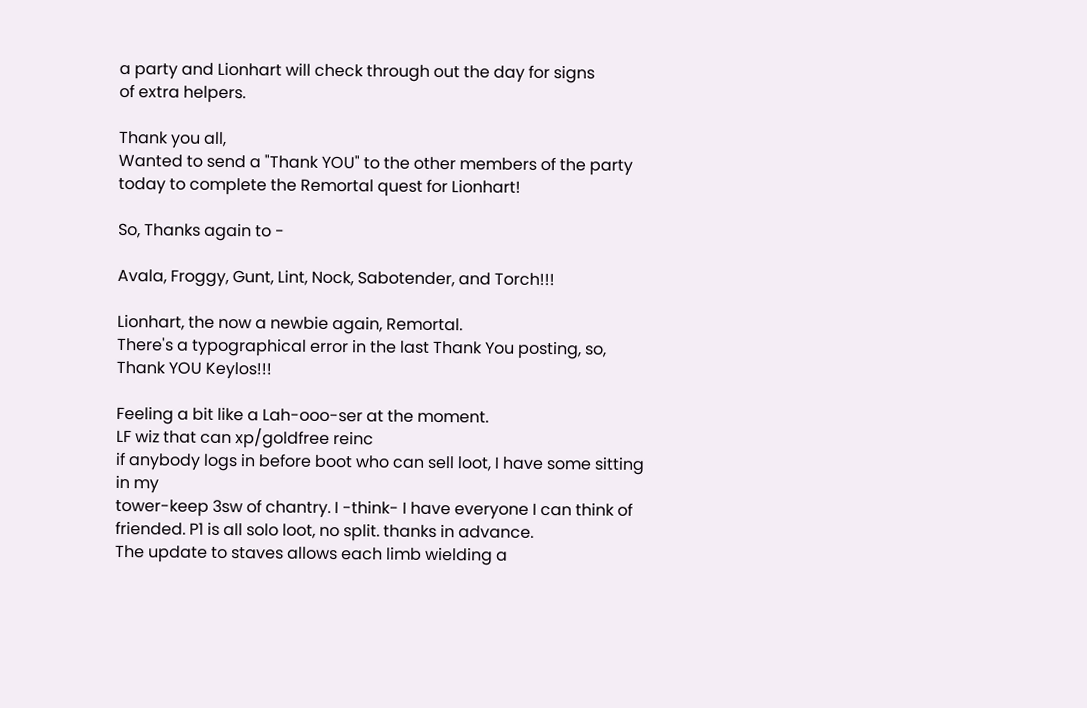a party and Lionhart will check through out the day for signs
of extra helpers.

Thank you all,
Wanted to send a "Thank YOU" to the other members of the party
today to complete the Remortal quest for Lionhart!

So, Thanks again to -

Avala, Froggy, Gunt, Lint, Nock, Sabotender, and Torch!!!

Lionhart, the now a newbie again, Remortal.
There's a typographical error in the last Thank You posting, so,
Thank YOU Keylos!!!

Feeling a bit like a Lah-ooo-ser at the moment.
LF wiz that can xp/goldfree reinc
if anybody logs in before boot who can sell loot, I have some sitting in my
tower-keep 3sw of chantry. I -think- I have everyone I can think of
friended. P1 is all solo loot, no split. thanks in advance.
The update to staves allows each limb wielding a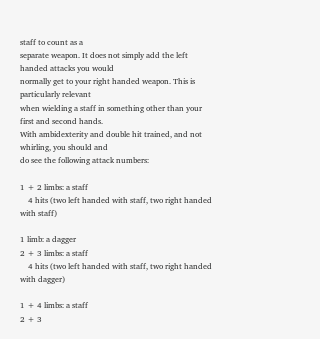staff to count as a
separate weapon. It does not simply add the left handed attacks you would
normally get to your right handed weapon. This is particularly relevant
when wielding a staff in something other than your first and second hands.
With ambidexterity and double hit trained, and not whirling, you should and
do see the following attack numbers:

1 + 2 limbs: a staff
    4 hits (two left handed with staff, two right handed with staff)

1 limb: a dagger
2 + 3 limbs: a staff
    4 hits (two left handed with staff, two right handed with dagger)

1 + 4 limbs: a staff
2 + 3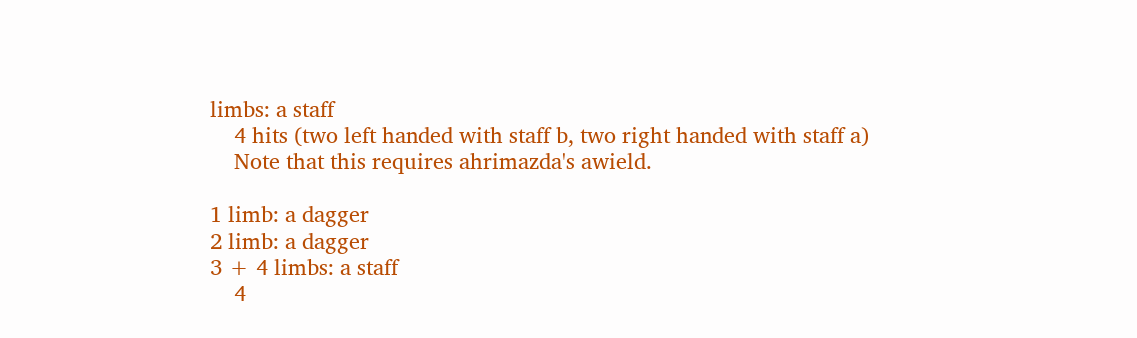limbs: a staff
    4 hits (two left handed with staff b, two right handed with staff a)
    Note that this requires ahrimazda's awield.

1 limb: a dagger
2 limb: a dagger
3 + 4 limbs: a staff
    4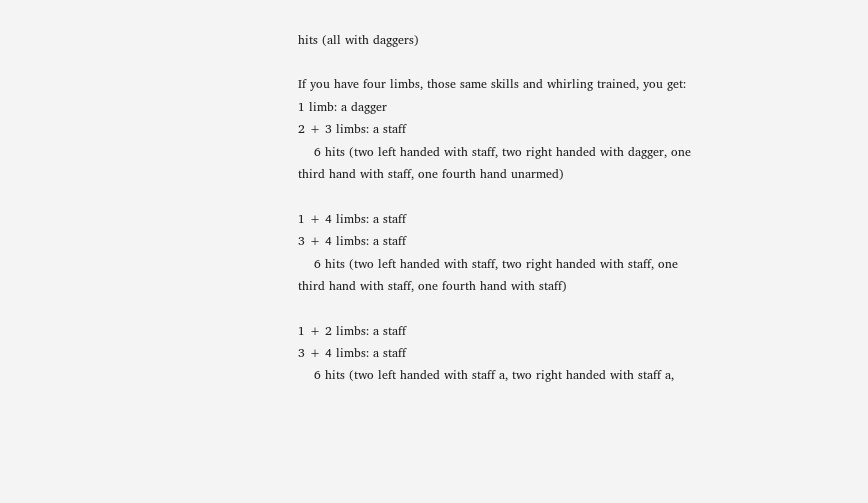hits (all with daggers)

If you have four limbs, those same skills and whirling trained, you get:
1 limb: a dagger
2 + 3 limbs: a staff
    6 hits (two left handed with staff, two right handed with dagger, one
third hand with staff, one fourth hand unarmed)

1 + 4 limbs: a staff
3 + 4 limbs: a staff
    6 hits (two left handed with staff, two right handed with staff, one
third hand with staff, one fourth hand with staff)

1 + 2 limbs: a staff
3 + 4 limbs: a staff
    6 hits (two left handed with staff a, two right handed with staff a,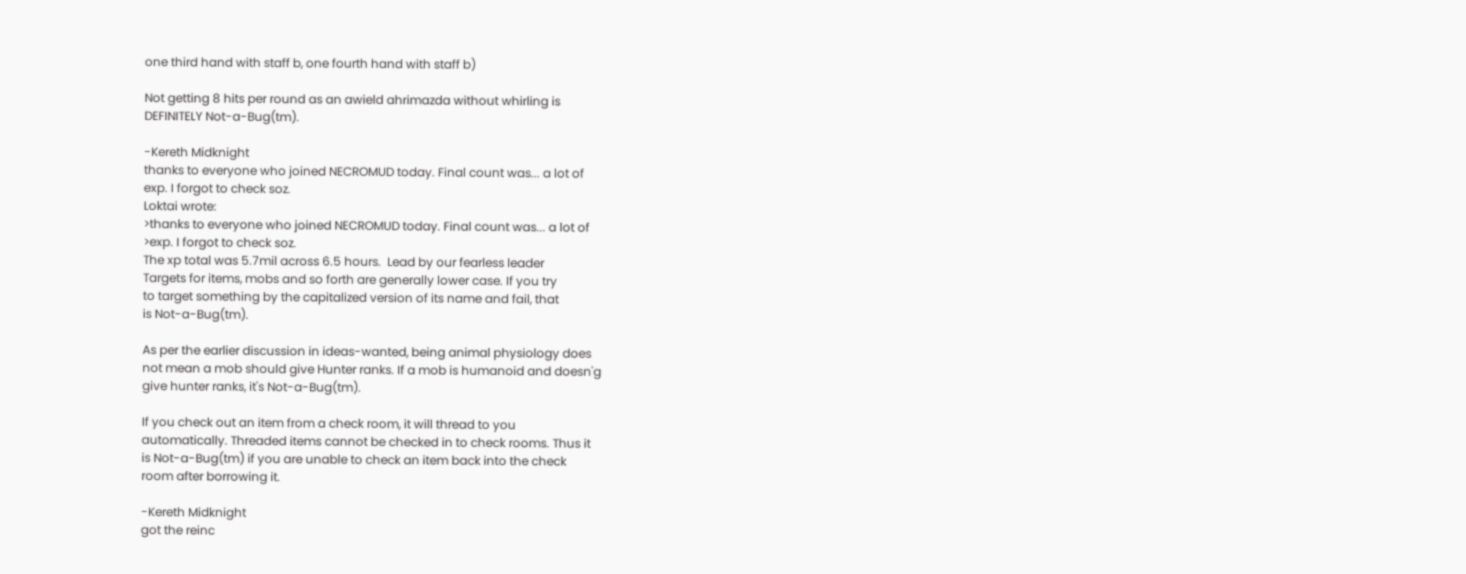one third hand with staff b, one fourth hand with staff b)

Not getting 8 hits per round as an awield ahrimazda without whirling is
DEFINITELY Not-a-Bug(tm).

-Kereth Midknight
thanks to everyone who joined NECROMUD today. Final count was... a lot of
exp. I forgot to check soz.
Loktai wrote:
>thanks to everyone who joined NECROMUD today. Final count was... a lot of
>exp. I forgot to check soz.
The xp total was 5.7mil across 6.5 hours.  Lead by our fearless leader
Targets for items, mobs and so forth are generally lower case. If you try
to target something by the capitalized version of its name and fail, that
is Not-a-Bug(tm).

As per the earlier discussion in ideas-wanted, being animal physiology does
not mean a mob should give Hunter ranks. If a mob is humanoid and doesn'g
give hunter ranks, it's Not-a-Bug(tm).

If you check out an item from a check room, it will thread to you
automatically. Threaded items cannot be checked in to check rooms. Thus it
is Not-a-Bug(tm) if you are unable to check an item back into the check
room after borrowing it.

-Kereth Midknight
got the reinc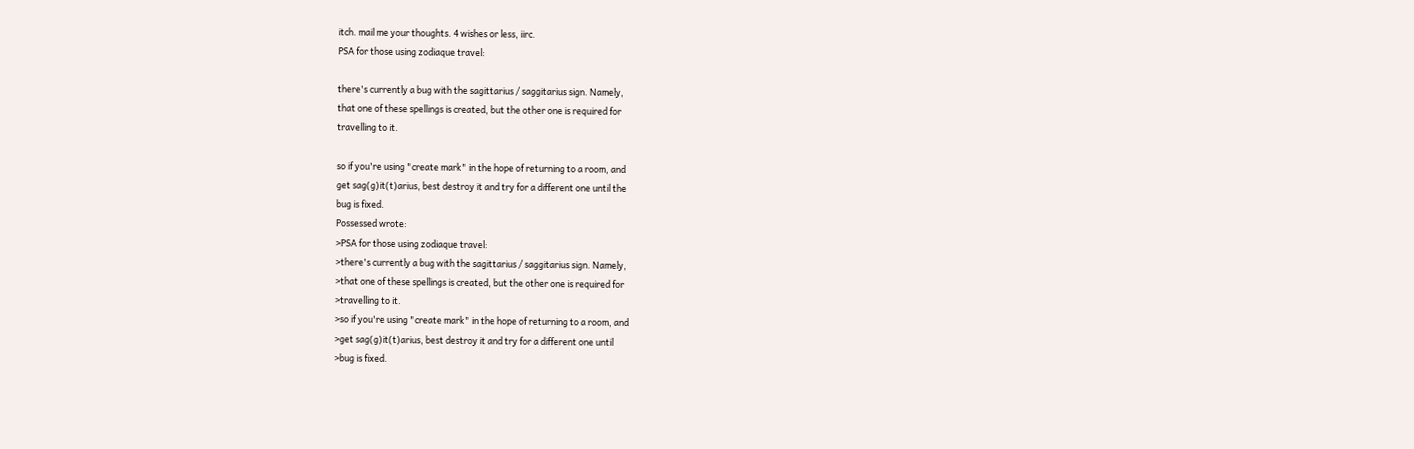itch. mail me your thoughts. 4 wishes or less, iirc.
PSA for those using zodiaque travel:

there's currently a bug with the sagittarius / saggitarius sign. Namely,
that one of these spellings is created, but the other one is required for
travelling to it.

so if you're using "create mark" in the hope of returning to a room, and
get sag(g)it(t)arius, best destroy it and try for a different one until the
bug is fixed.
Possessed wrote:
>PSA for those using zodiaque travel:
>there's currently a bug with the sagittarius / saggitarius sign. Namely,
>that one of these spellings is created, but the other one is required for
>travelling to it.
>so if you're using "create mark" in the hope of returning to a room, and
>get sag(g)it(t)arius, best destroy it and try for a different one until
>bug is fixed.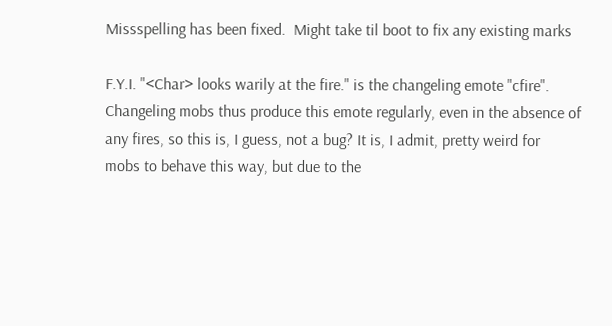Missspelling has been fixed.  Might take til boot to fix any existing marks

F.Y.I. "<Char> looks warily at the fire." is the changeling emote "cfire".
Changeling mobs thus produce this emote regularly, even in the absence of
any fires, so this is, I guess, not a bug? It is, I admit, pretty weird for
mobs to behave this way, but due to the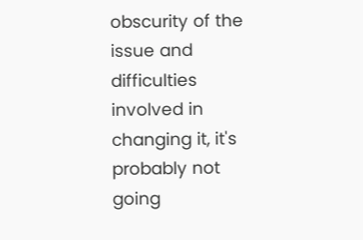obscurity of the issue and
difficulties involved in changing it, it's probably not going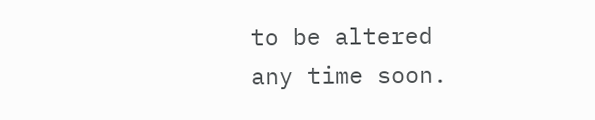to be altered
any time soon.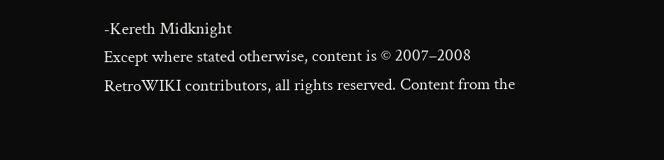-Kereth Midknight
Except where stated otherwise, content is © 2007–2008 RetroWIKI contributors, all rights reserved. Content from the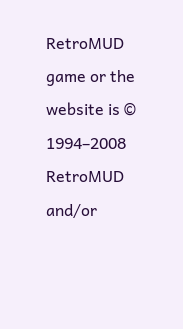RetroMUD game or the website is © 1994–2008 RetroMUD and/or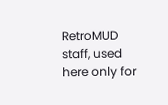RetroMUD staff, used here only for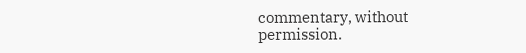commentary, without permission.